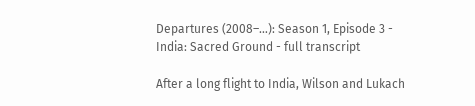Departures (2008–…): Season 1, Episode 3 - India: Sacred Ground - full transcript

After a long flight to India, Wilson and Lukach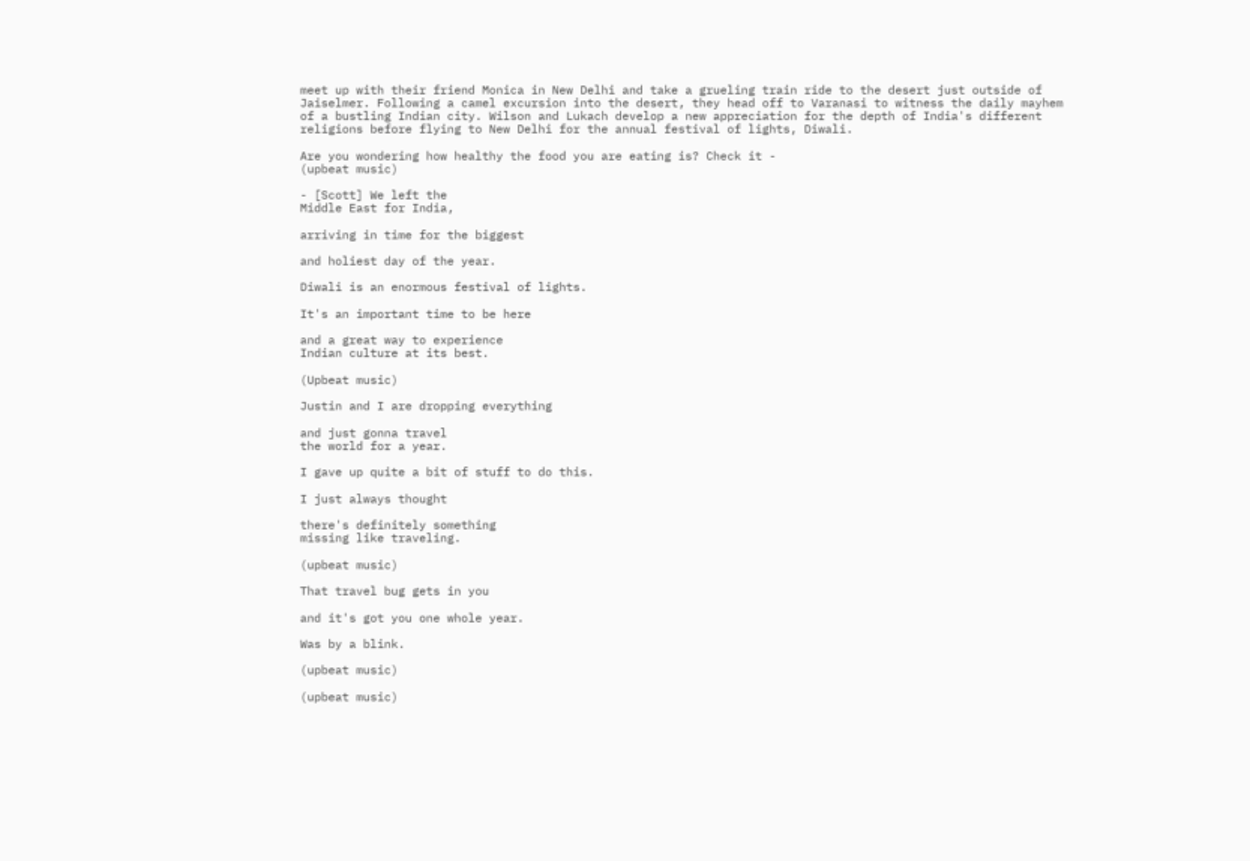meet up with their friend Monica in New Delhi and take a grueling train ride to the desert just outside of Jaiselmer. Following a camel excursion into the desert, they head off to Varanasi to witness the daily mayhem of a bustling Indian city. Wilson and Lukach develop a new appreciation for the depth of India's different religions before flying to New Delhi for the annual festival of lights, Diwali.

Are you wondering how healthy the food you are eating is? Check it -
(upbeat music)

- [Scott] We left the
Middle East for India,

arriving in time for the biggest

and holiest day of the year.

Diwali is an enormous festival of lights.

It's an important time to be here

and a great way to experience
Indian culture at its best.

(Upbeat music)

Justin and I are dropping everything

and just gonna travel
the world for a year.

I gave up quite a bit of stuff to do this.

I just always thought

there's definitely something
missing like traveling.

(upbeat music)

That travel bug gets in you

and it's got you one whole year.

Was by a blink.

(upbeat music)

(upbeat music)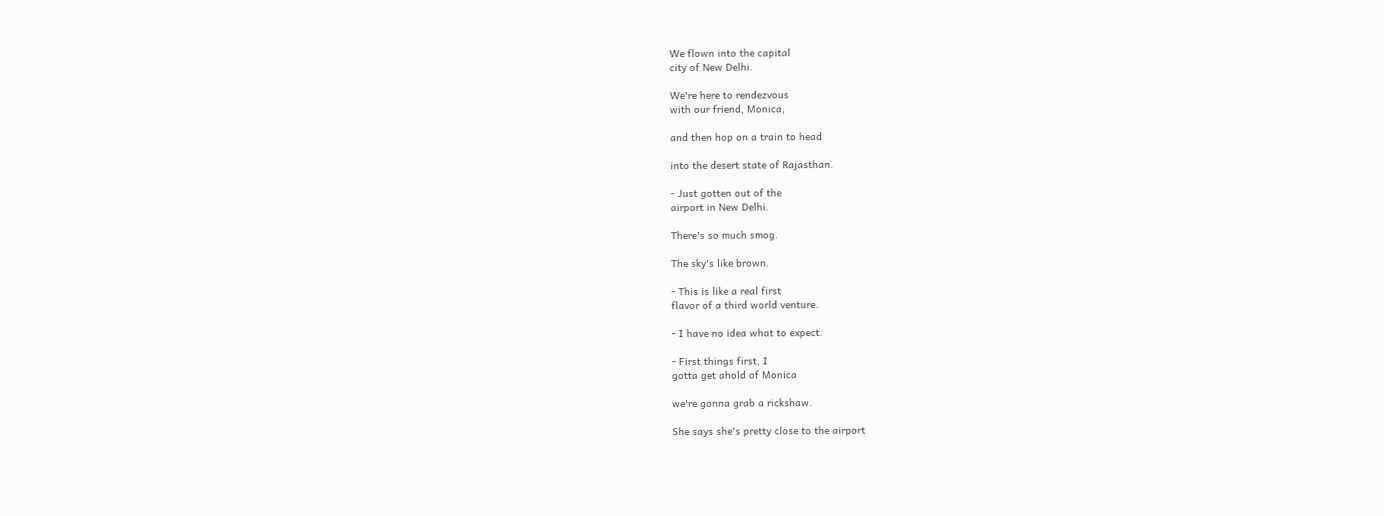We flown into the capital
city of New Delhi.

We're here to rendezvous
with our friend, Monica,

and then hop on a train to head

into the desert state of Rajasthan.

- Just gotten out of the
airport in New Delhi.

There's so much smog.

The sky's like brown.

- This is like a real first
flavor of a third world venture.

- I have no idea what to expect.

- First things first, I
gotta get ahold of Monica

we're gonna grab a rickshaw.

She says she's pretty close to the airport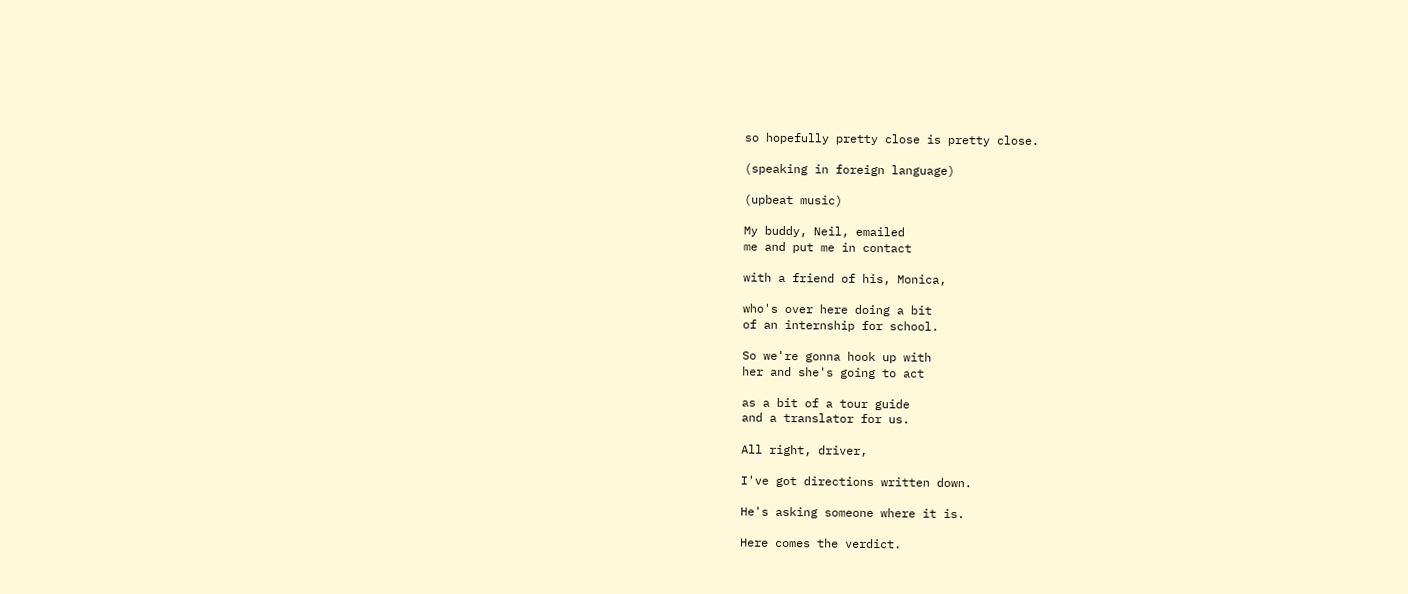so hopefully pretty close is pretty close.

(speaking in foreign language)

(upbeat music)

My buddy, Neil, emailed
me and put me in contact

with a friend of his, Monica,

who's over here doing a bit
of an internship for school.

So we're gonna hook up with
her and she's going to act

as a bit of a tour guide
and a translator for us.

All right, driver,

I've got directions written down.

He's asking someone where it is.

Here comes the verdict.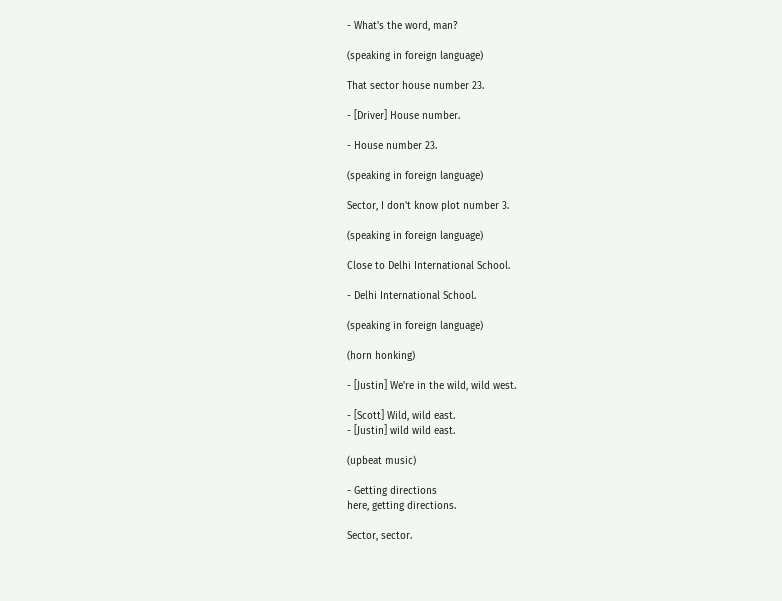- What's the word, man?

(speaking in foreign language)

That sector house number 23.

- [Driver] House number.

- House number 23.

(speaking in foreign language)

Sector, I don't know plot number 3.

(speaking in foreign language)

Close to Delhi International School.

- Delhi International School.

(speaking in foreign language)

(horn honking)

- [Justin] We're in the wild, wild west.

- [Scott] Wild, wild east.
- [Justin] wild wild east.

(upbeat music)

- Getting directions
here, getting directions.

Sector, sector.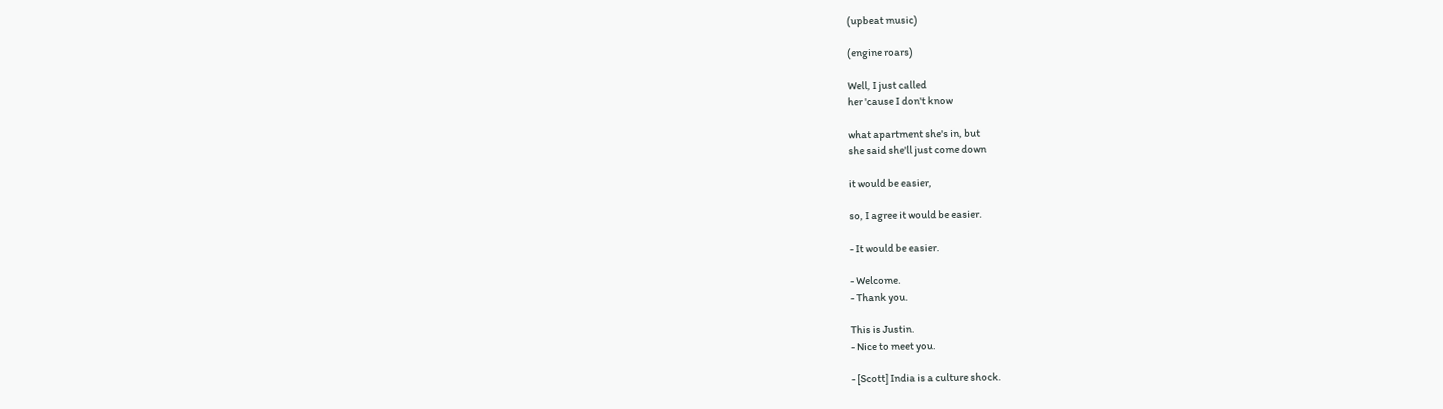(upbeat music)

(engine roars)

Well, I just called
her 'cause I don't know

what apartment she's in, but
she said she'll just come down

it would be easier,

so, I agree it would be easier.

- It would be easier.

- Welcome.
- Thank you.

This is Justin.
- Nice to meet you.

- [Scott] India is a culture shock.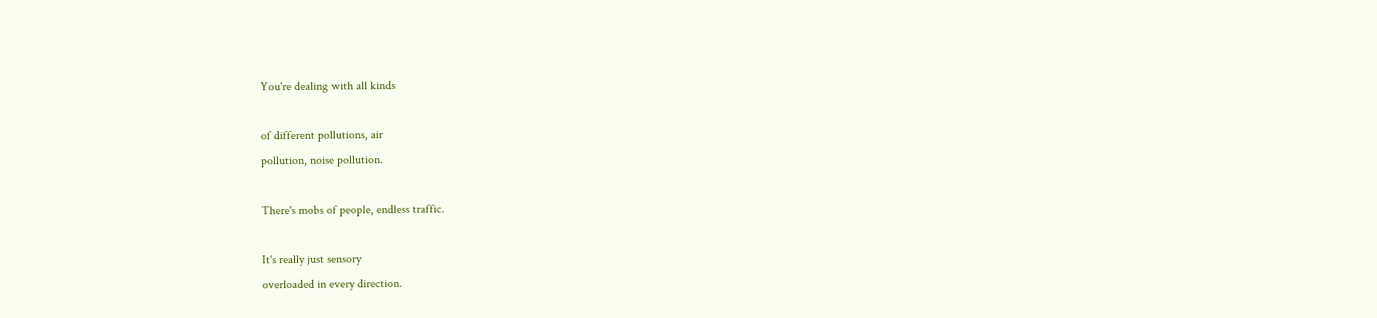You're dealing with all kinds

of different pollutions, air
pollution, noise pollution.

There's mobs of people, endless traffic.

It's really just sensory
overloaded in every direction.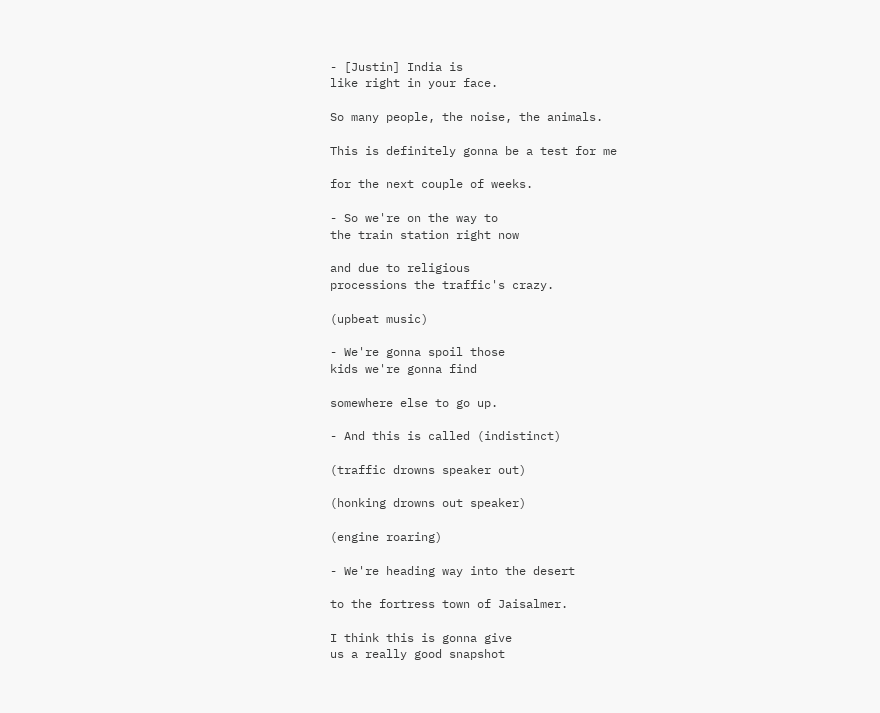- [Justin] India is
like right in your face.

So many people, the noise, the animals.

This is definitely gonna be a test for me

for the next couple of weeks.

- So we're on the way to
the train station right now

and due to religious
processions the traffic's crazy.

(upbeat music)

- We're gonna spoil those
kids we're gonna find

somewhere else to go up.

- And this is called (indistinct)

(traffic drowns speaker out)

(honking drowns out speaker)

(engine roaring)

- We're heading way into the desert

to the fortress town of Jaisalmer.

I think this is gonna give
us a really good snapshot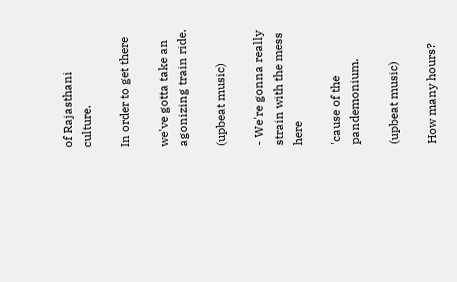of Rajasthani culture.

In order to get there

we've gotta take an agonizing train ride.

(upbeat music)

- We're gonna really
strain with the mess here

'cause of the pandemonium.

(upbeat music)

How many hours?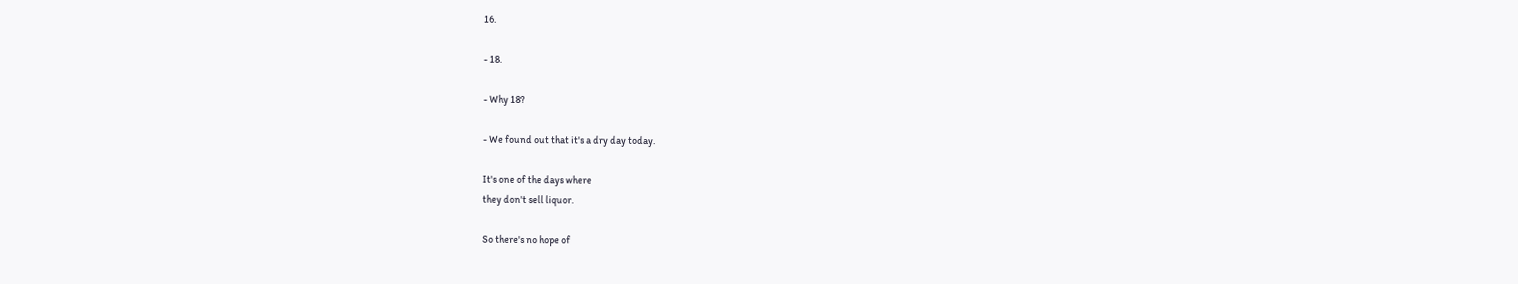16.

- 18.

- Why 18?

- We found out that it's a dry day today.

It's one of the days where
they don't sell liquor.

So there's no hope of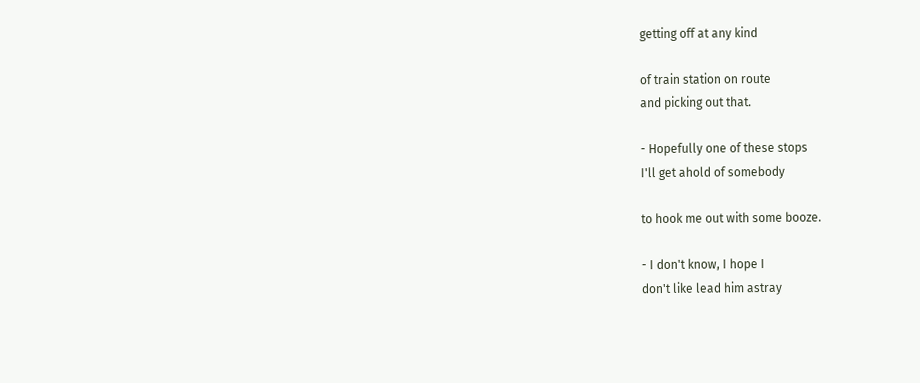getting off at any kind

of train station on route
and picking out that.

- Hopefully one of these stops
I'll get ahold of somebody

to hook me out with some booze.

- I don't know, I hope I
don't like lead him astray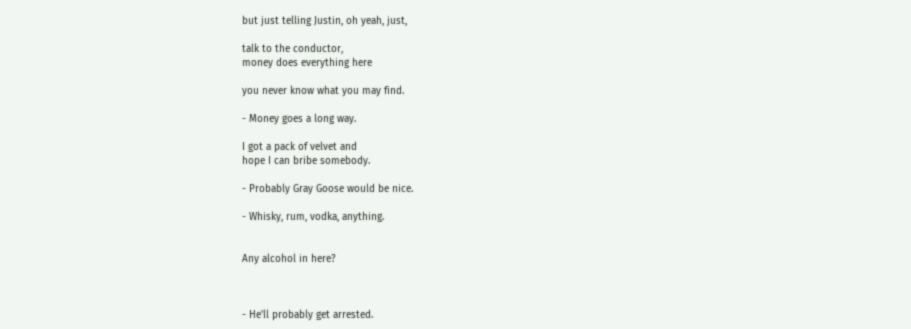but just telling Justin, oh yeah, just,

talk to the conductor,
money does everything here

you never know what you may find.

- Money goes a long way.

I got a pack of velvet and
hope I can bribe somebody.

- Probably Gray Goose would be nice.

- Whisky, rum, vodka, anything.


Any alcohol in here?



- He'll probably get arrested.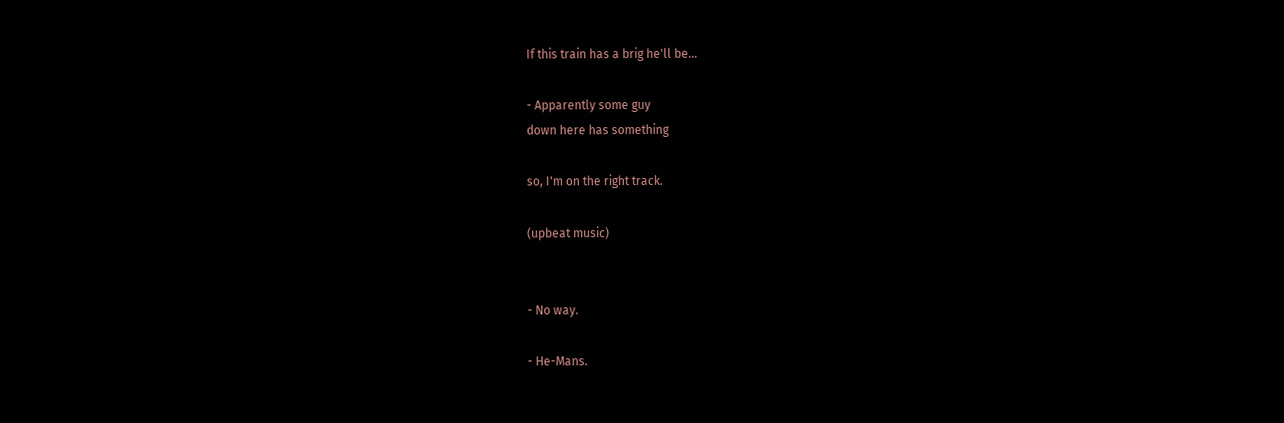If this train has a brig he'll be...

- Apparently some guy
down here has something

so, I'm on the right track.

(upbeat music)


- No way.

- He-Mans.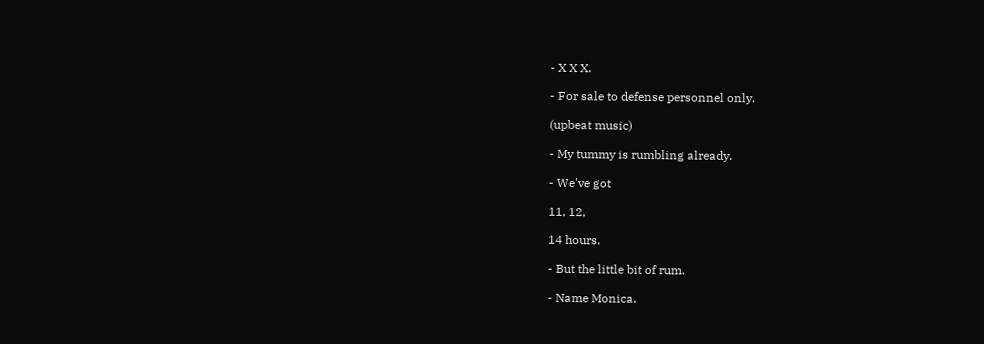- X X X.

- For sale to defense personnel only.

(upbeat music)

- My tummy is rumbling already.

- We've got

11, 12,

14 hours.

- But the little bit of rum.

- Name Monica.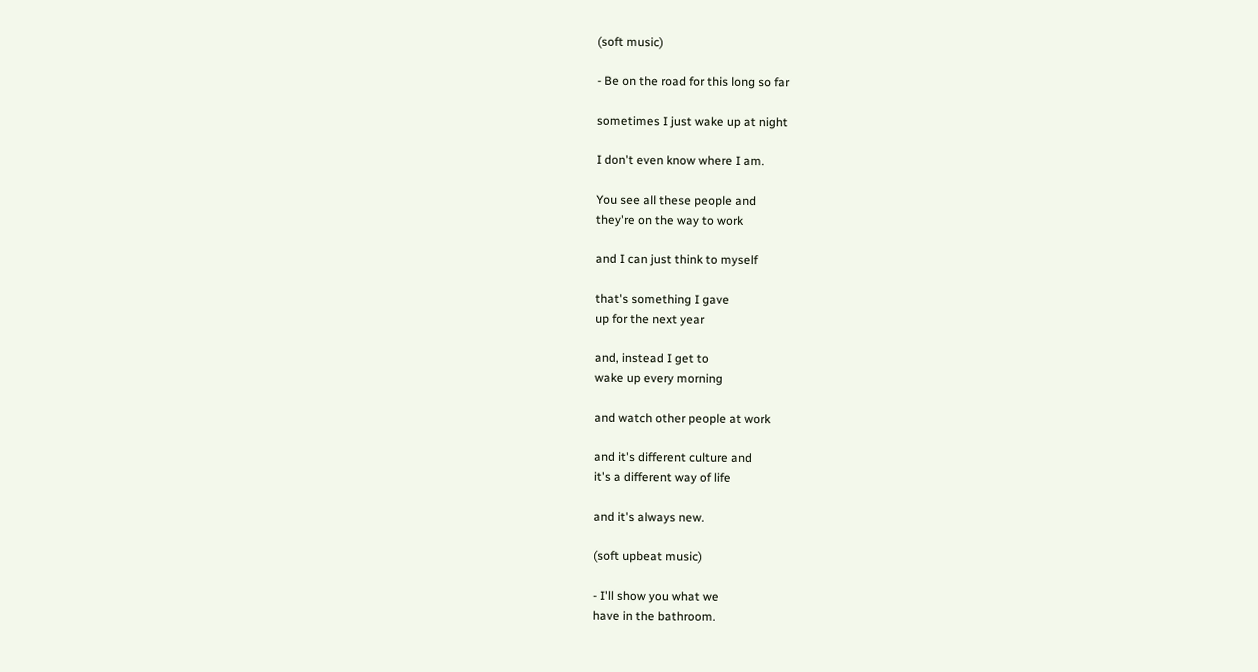(soft music)

- Be on the road for this long so far

sometimes I just wake up at night

I don't even know where I am.

You see all these people and
they're on the way to work

and I can just think to myself

that's something I gave
up for the next year

and, instead I get to
wake up every morning

and watch other people at work

and it's different culture and
it's a different way of life

and it's always new.

(soft upbeat music)

- I'll show you what we
have in the bathroom.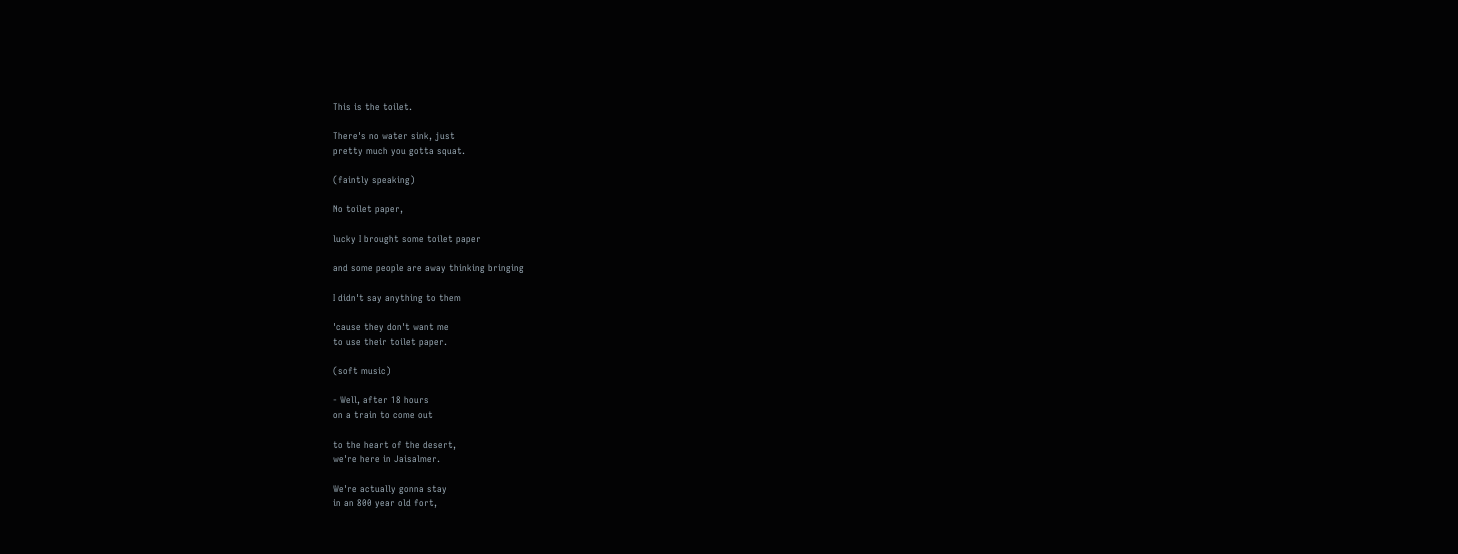This is the toilet.

There's no water sink, just
pretty much you gotta squat.

(faintly speaking)

No toilet paper,

lucky I brought some toilet paper

and some people are away thinking bringing

I didn't say anything to them

'cause they don't want me
to use their toilet paper.

(soft music)

- Well, after 18 hours
on a train to come out

to the heart of the desert,
we're here in Jaisalmer.

We're actually gonna stay
in an 800 year old fort,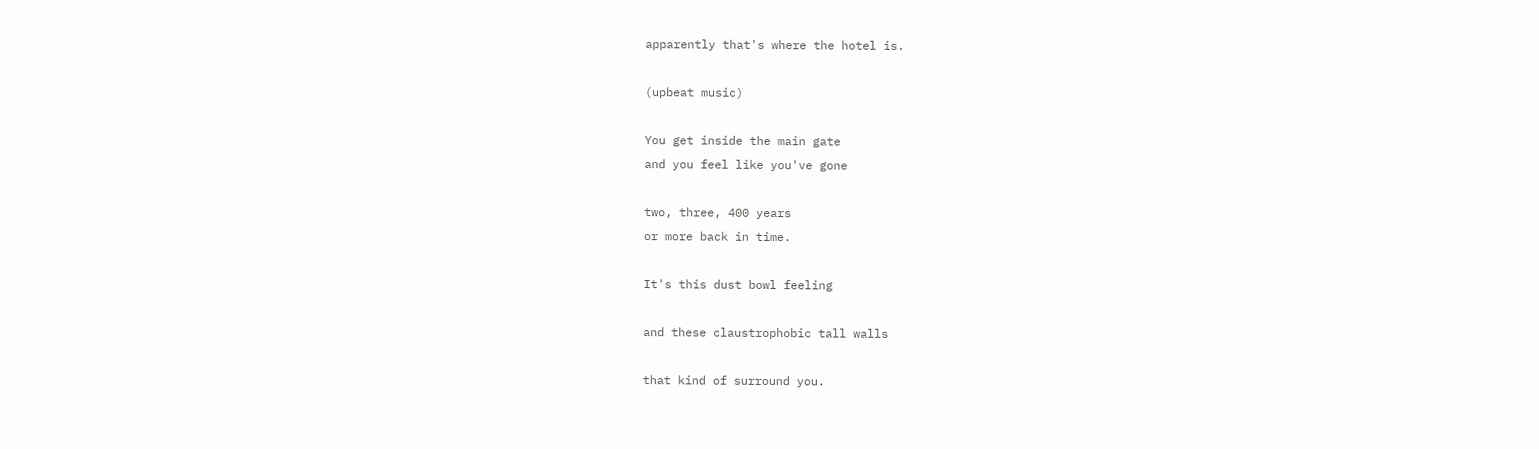apparently that's where the hotel is.

(upbeat music)

You get inside the main gate
and you feel like you've gone

two, three, 400 years
or more back in time.

It's this dust bowl feeling

and these claustrophobic tall walls

that kind of surround you.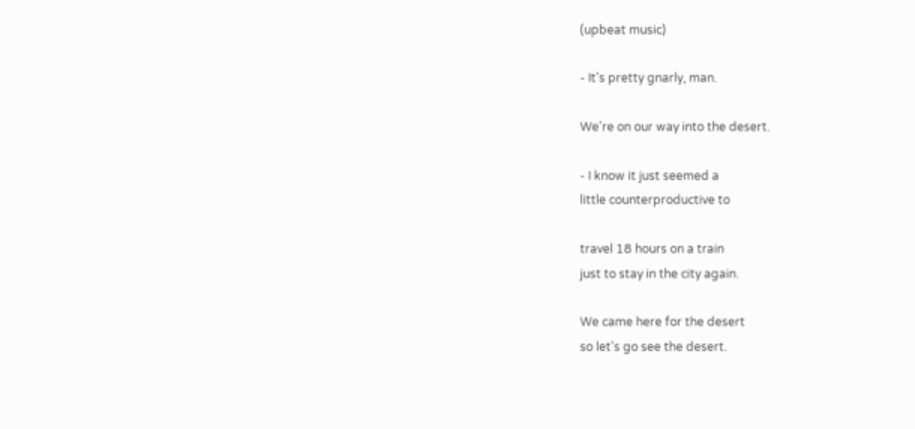(upbeat music)

- It's pretty gnarly, man.

We're on our way into the desert.

- I know it just seemed a
little counterproductive to

travel 18 hours on a train
just to stay in the city again.

We came here for the desert
so let's go see the desert.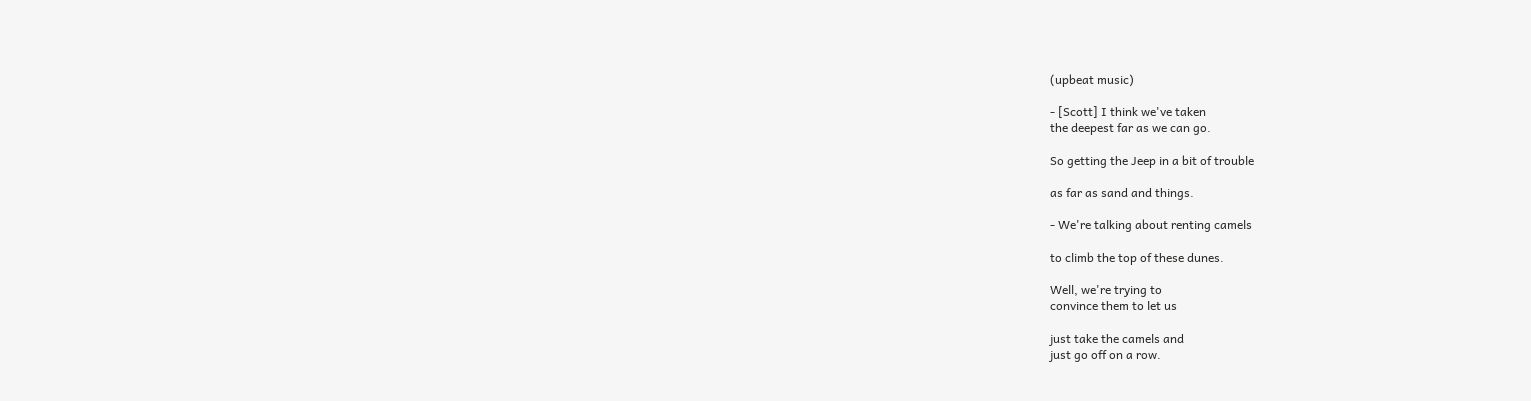(upbeat music)

- [Scott] I think we've taken
the deepest far as we can go.

So getting the Jeep in a bit of trouble

as far as sand and things.

- We're talking about renting camels

to climb the top of these dunes.

Well, we're trying to
convince them to let us

just take the camels and
just go off on a row.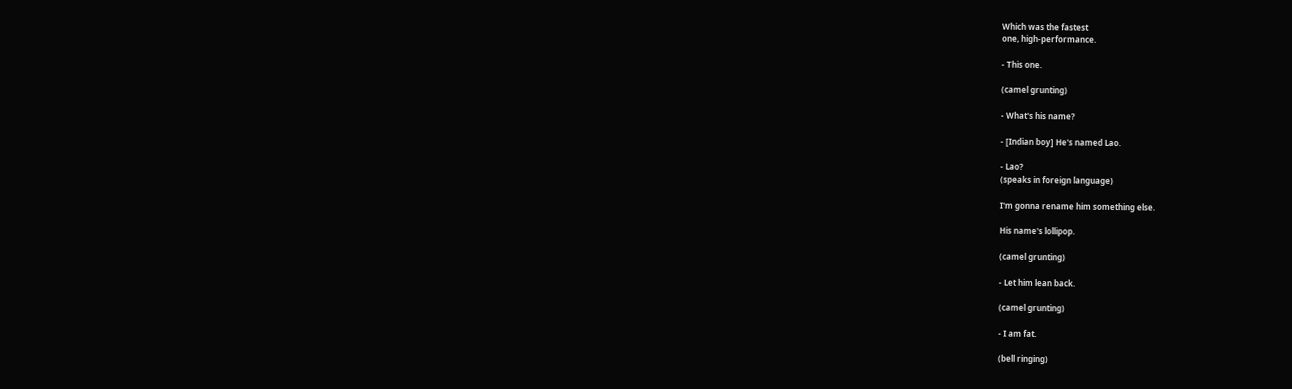Which was the fastest
one, high-performance.

- This one.

(camel grunting)

- What's his name?

- [Indian boy] He's named Lao.

- Lao?
(speaks in foreign language)

I'm gonna rename him something else.

His name's lollipop.

(camel grunting)

- Let him lean back.

(camel grunting)

- I am fat.

(bell ringing)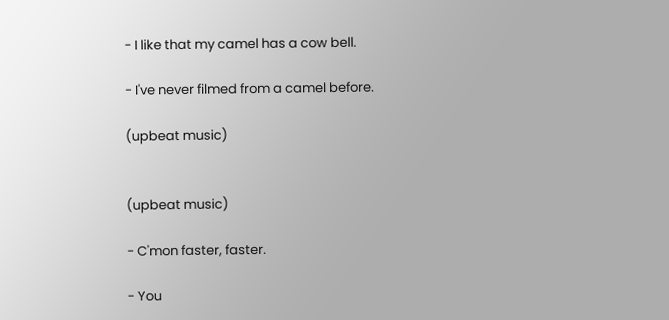- I like that my camel has a cow bell.

- I've never filmed from a camel before.

(upbeat music)


(upbeat music)

- C'mon faster, faster.

- You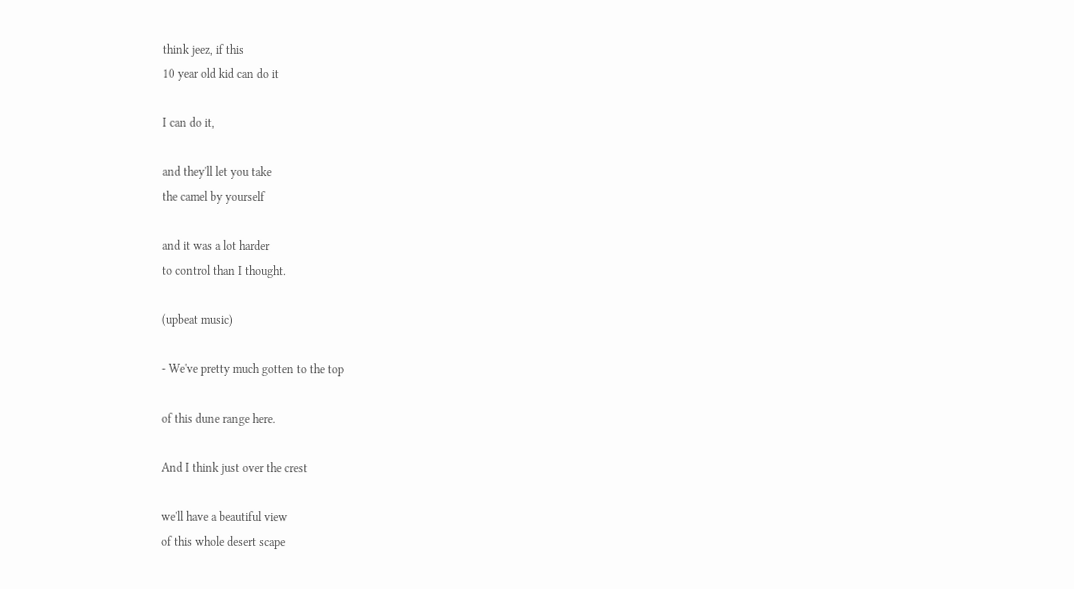think jeez, if this
10 year old kid can do it

I can do it,

and they'll let you take
the camel by yourself

and it was a lot harder
to control than I thought.

(upbeat music)

- We've pretty much gotten to the top

of this dune range here.

And I think just over the crest

we'll have a beautiful view
of this whole desert scape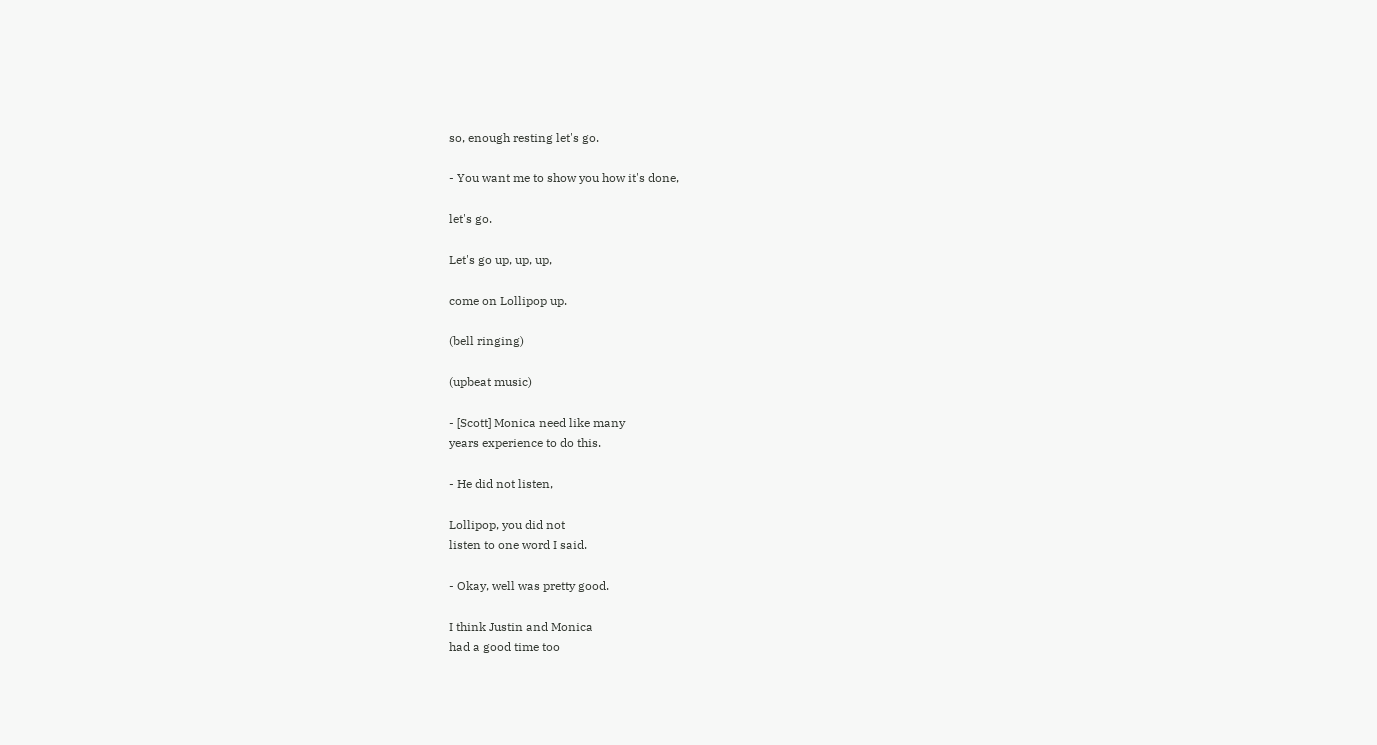so, enough resting let's go.

- You want me to show you how it's done,

let's go.

Let's go up, up, up,

come on Lollipop up.

(bell ringing)

(upbeat music)

- [Scott] Monica need like many
years experience to do this.

- He did not listen,

Lollipop, you did not
listen to one word I said.

- Okay, well was pretty good.

I think Justin and Monica
had a good time too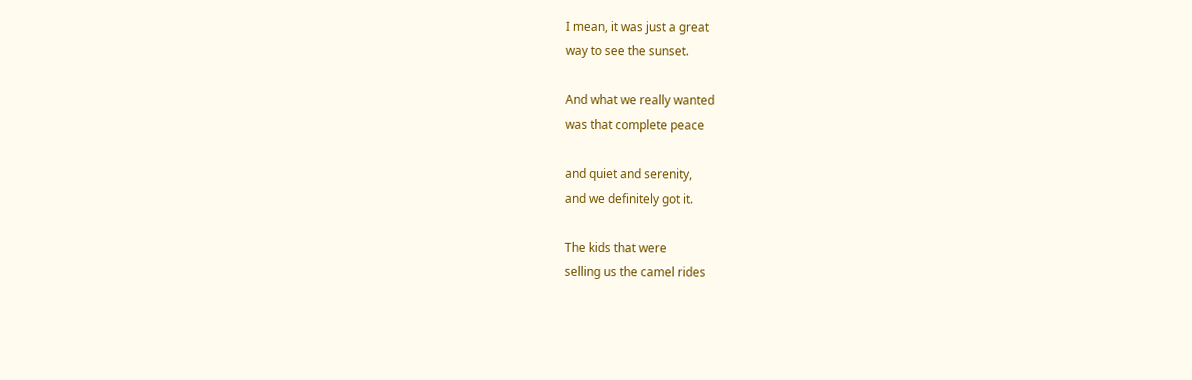I mean, it was just a great
way to see the sunset.

And what we really wanted
was that complete peace

and quiet and serenity,
and we definitely got it.

The kids that were
selling us the camel rides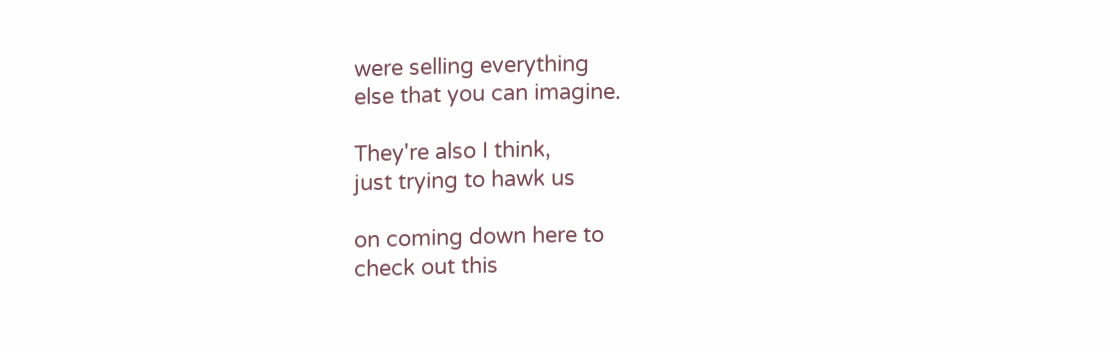were selling everything
else that you can imagine.

They're also I think,
just trying to hawk us

on coming down here to
check out this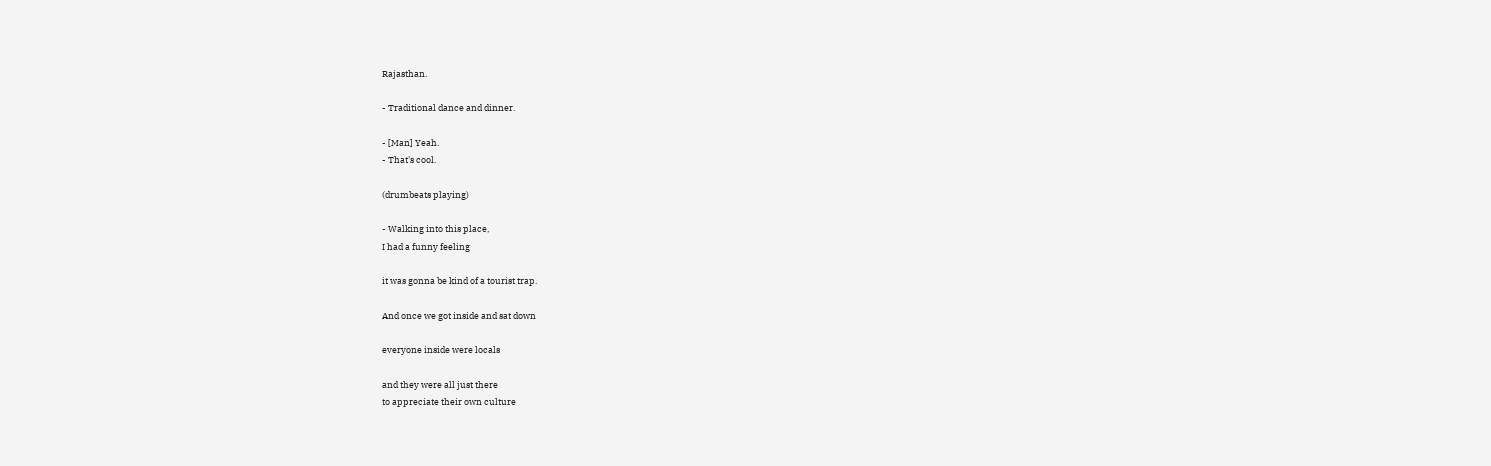Rajasthan.

- Traditional dance and dinner.

- [Man] Yeah.
- That's cool.

(drumbeats playing)

- Walking into this place,
I had a funny feeling

it was gonna be kind of a tourist trap.

And once we got inside and sat down

everyone inside were locals

and they were all just there
to appreciate their own culture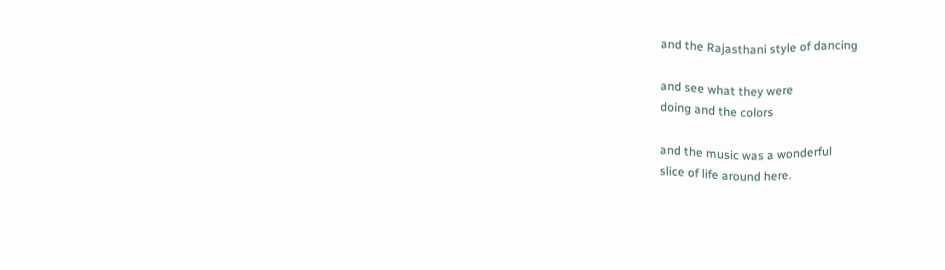and the Rajasthani style of dancing

and see what they were
doing and the colors

and the music was a wonderful
slice of life around here.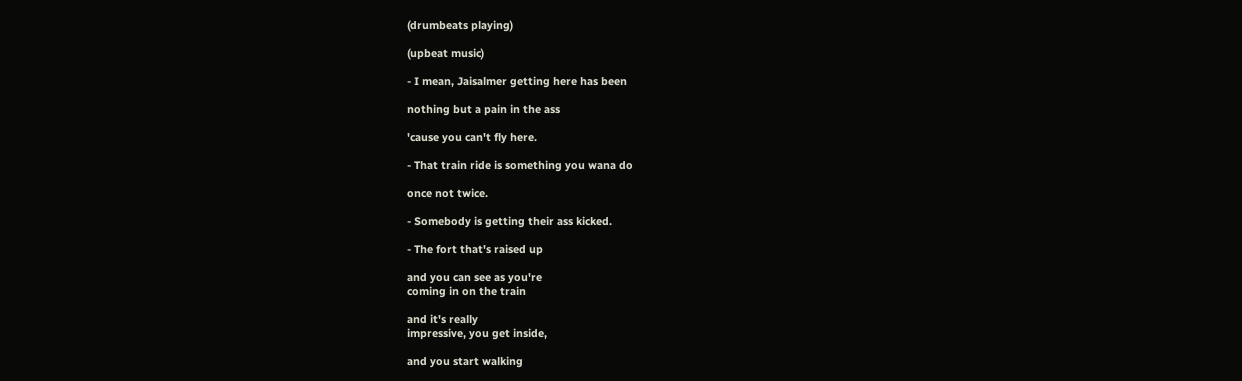(drumbeats playing)

(upbeat music)

- I mean, Jaisalmer getting here has been

nothing but a pain in the ass

'cause you can't fly here.

- That train ride is something you wana do

once not twice.

- Somebody is getting their ass kicked.

- The fort that's raised up

and you can see as you're
coming in on the train

and it's really
impressive, you get inside,

and you start walking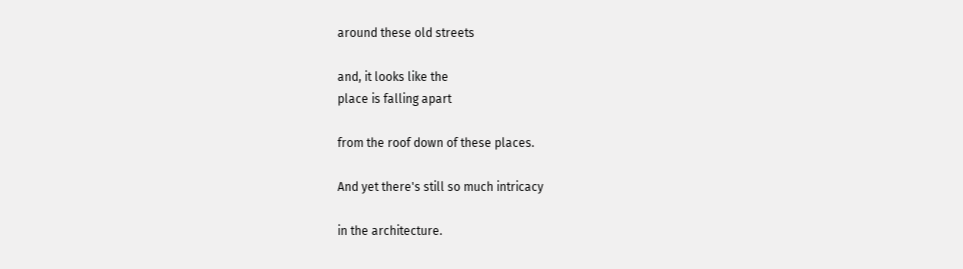around these old streets

and, it looks like the
place is falling apart

from the roof down of these places.

And yet there's still so much intricacy

in the architecture.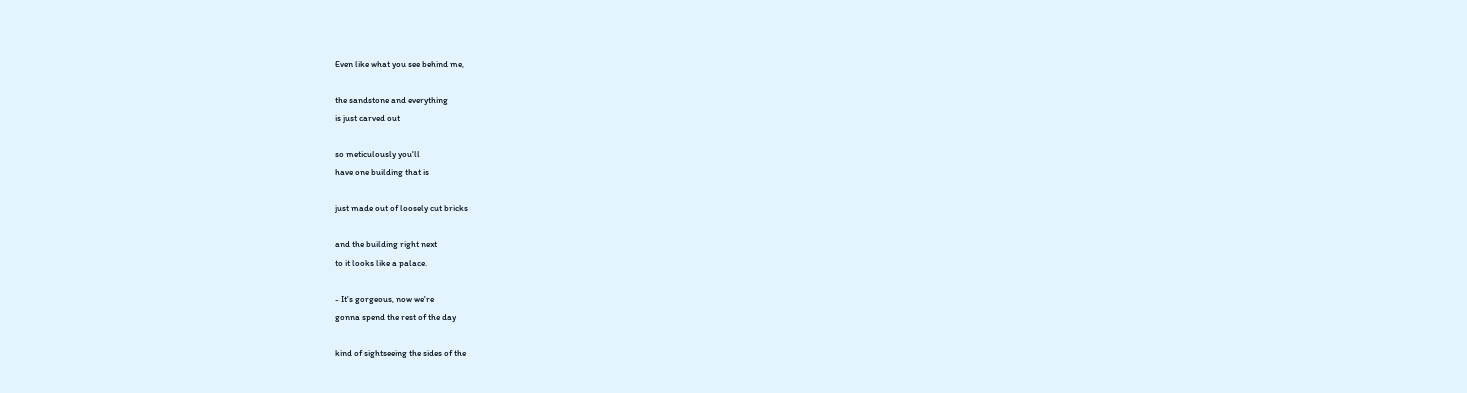Even like what you see behind me,

the sandstone and everything
is just carved out

so meticulously you'll
have one building that is

just made out of loosely cut bricks

and the building right next
to it looks like a palace.

- It's gorgeous, now we're
gonna spend the rest of the day

kind of sightseeing the sides of the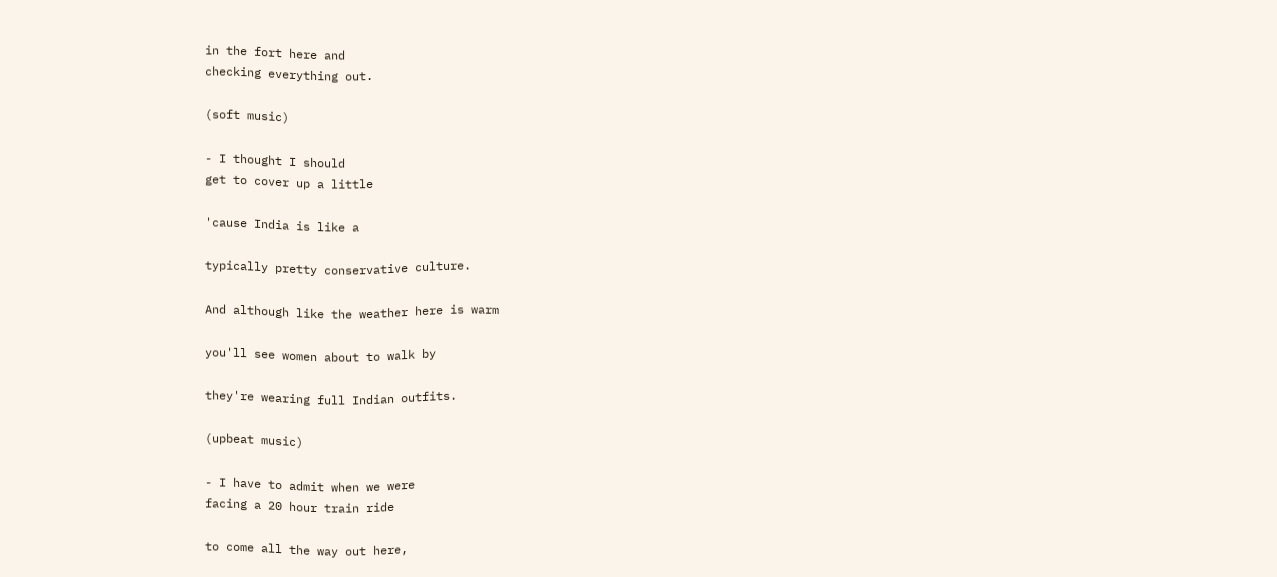in the fort here and
checking everything out.

(soft music)

- I thought I should
get to cover up a little

'cause India is like a

typically pretty conservative culture.

And although like the weather here is warm

you'll see women about to walk by

they're wearing full Indian outfits.

(upbeat music)

- I have to admit when we were
facing a 20 hour train ride

to come all the way out here,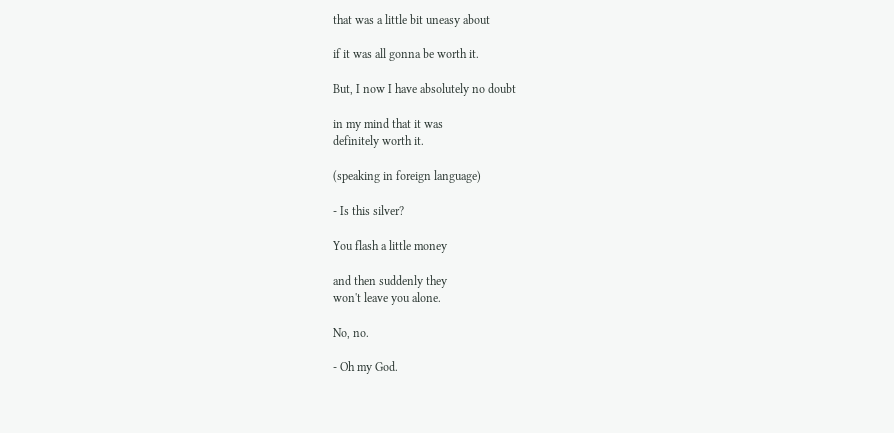that was a little bit uneasy about

if it was all gonna be worth it.

But, I now I have absolutely no doubt

in my mind that it was
definitely worth it.

(speaking in foreign language)

- Is this silver?

You flash a little money

and then suddenly they
won't leave you alone.

No, no.

- Oh my God.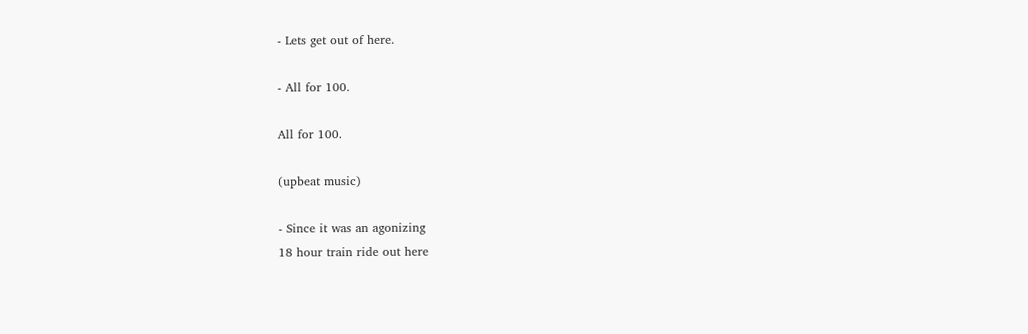- Lets get out of here.

- All for 100.

All for 100.

(upbeat music)

- Since it was an agonizing
18 hour train ride out here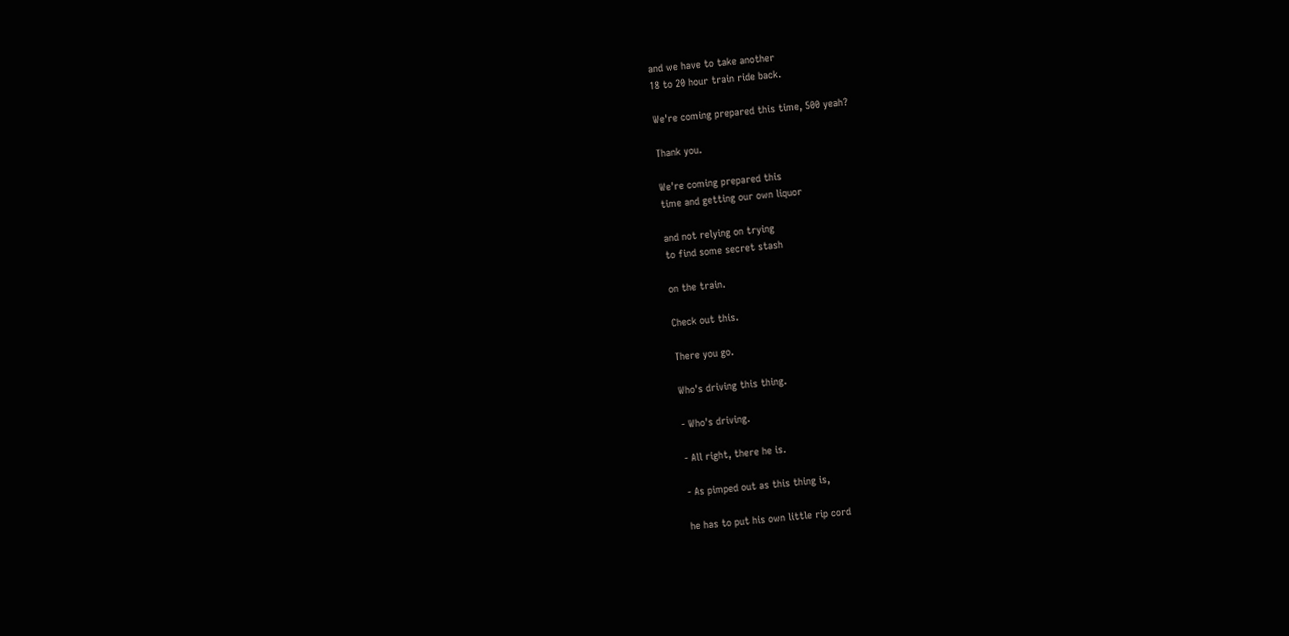and we have to take another
18 to 20 hour train ride back.

We're coming prepared this time, 500 yeah?

Thank you.

We're coming prepared this
time and getting our own liquor

and not relying on trying
to find some secret stash

on the train.

Check out this.

There you go.

Who's driving this thing.

- Who's driving.

- All right, there he is.

- As pimped out as this thing is,

he has to put his own little rip cord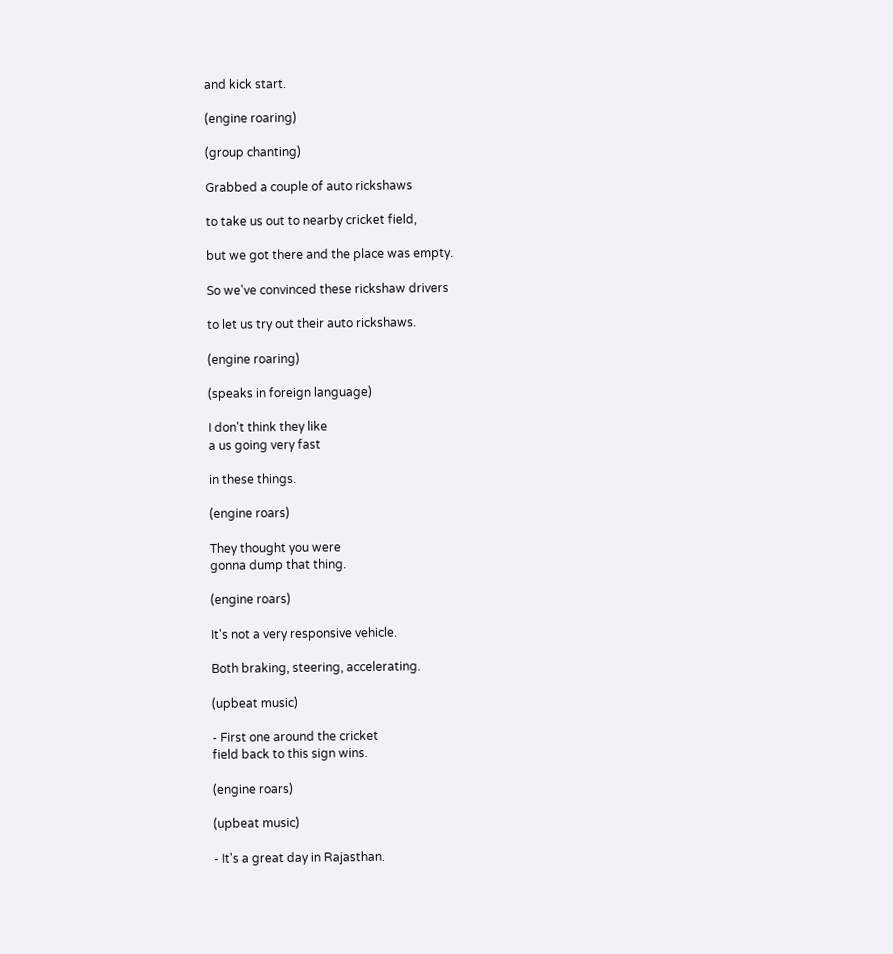and kick start.

(engine roaring)

(group chanting)

Grabbed a couple of auto rickshaws

to take us out to nearby cricket field,

but we got there and the place was empty.

So we've convinced these rickshaw drivers

to let us try out their auto rickshaws.

(engine roaring)

(speaks in foreign language)

I don't think they like
a us going very fast

in these things.

(engine roars)

They thought you were
gonna dump that thing.

(engine roars)

It's not a very responsive vehicle.

Both braking, steering, accelerating.

(upbeat music)

- First one around the cricket
field back to this sign wins.

(engine roars)

(upbeat music)

- It's a great day in Rajasthan.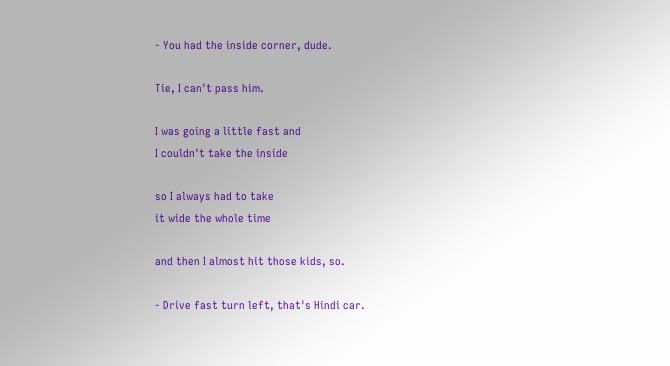- You had the inside corner, dude.

Tie, I can't pass him.

I was going a little fast and
I couldn't take the inside

so I always had to take
it wide the whole time

and then I almost hit those kids, so.

- Drive fast turn left, that's Hindi car.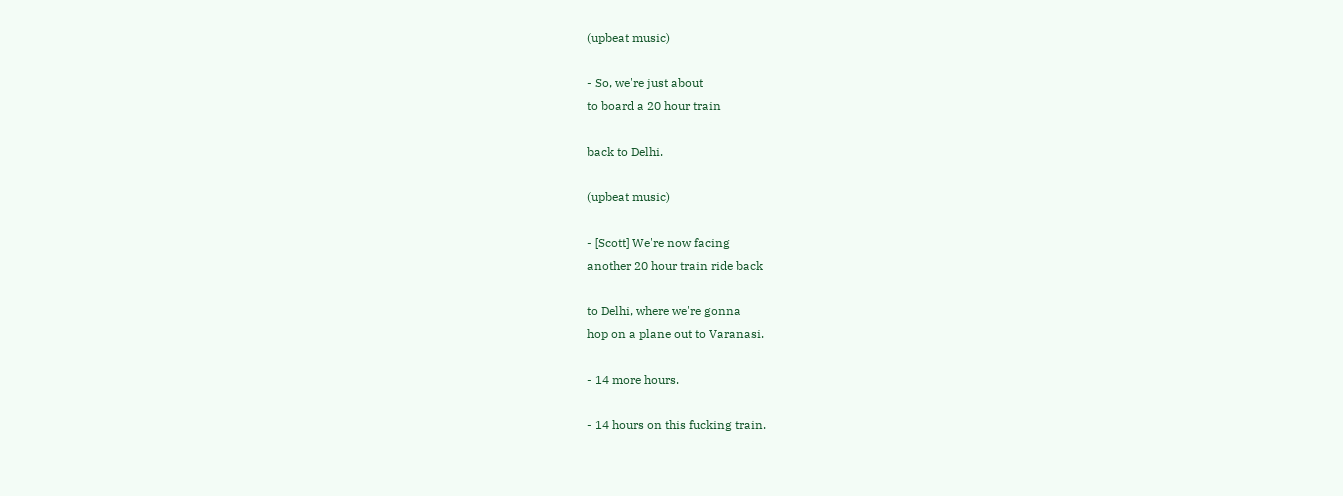(upbeat music)

- So, we're just about
to board a 20 hour train

back to Delhi.

(upbeat music)

- [Scott] We're now facing
another 20 hour train ride back

to Delhi, where we're gonna
hop on a plane out to Varanasi.

- 14 more hours.

- 14 hours on this fucking train.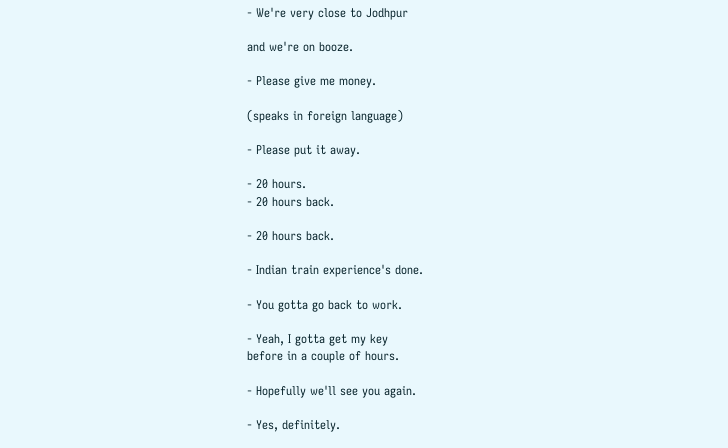- We're very close to Jodhpur

and we're on booze.

- Please give me money.

(speaks in foreign language)

- Please put it away.

- 20 hours.
- 20 hours back.

- 20 hours back.

- Indian train experience's done.

- You gotta go back to work.

- Yeah, I gotta get my key
before in a couple of hours.

- Hopefully we'll see you again.

- Yes, definitely.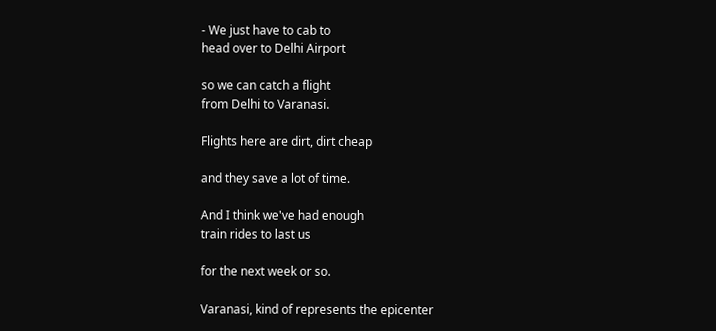- We just have to cab to
head over to Delhi Airport

so we can catch a flight
from Delhi to Varanasi.

Flights here are dirt, dirt cheap

and they save a lot of time.

And I think we've had enough
train rides to last us

for the next week or so.

Varanasi, kind of represents the epicenter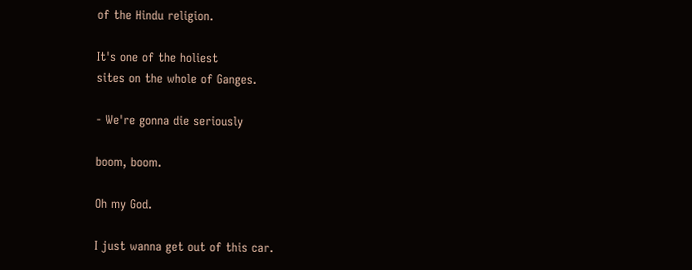of the Hindu religion.

It's one of the holiest
sites on the whole of Ganges.

- We're gonna die seriously

boom, boom.

Oh my God.

I just wanna get out of this car.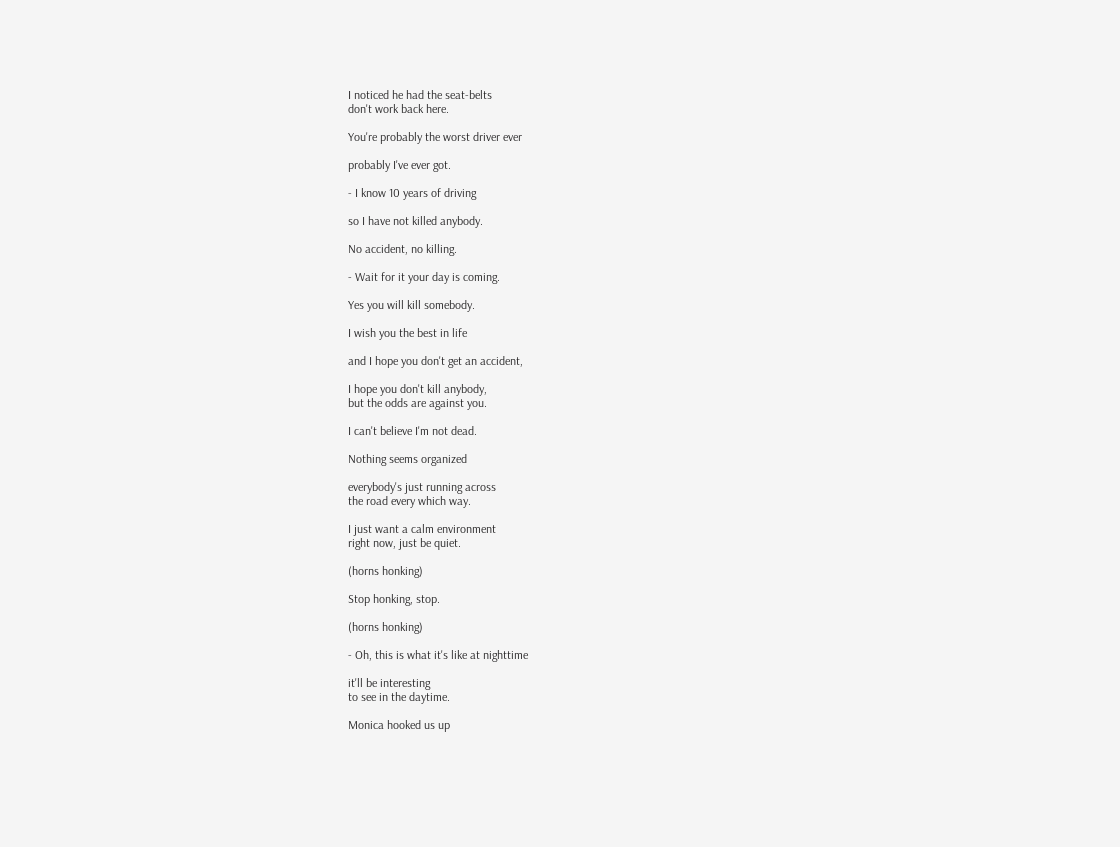I noticed he had the seat-belts
don't work back here.

You're probably the worst driver ever

probably I've ever got.

- I know 10 years of driving

so I have not killed anybody.

No accident, no killing.

- Wait for it your day is coming.

Yes you will kill somebody.

I wish you the best in life

and I hope you don't get an accident,

I hope you don't kill anybody,
but the odds are against you.

I can't believe I'm not dead.

Nothing seems organized

everybody's just running across
the road every which way.

I just want a calm environment
right now, just be quiet.

(horns honking)

Stop honking, stop.

(horns honking)

- Oh, this is what it's like at nighttime

it'll be interesting
to see in the daytime.

Monica hooked us up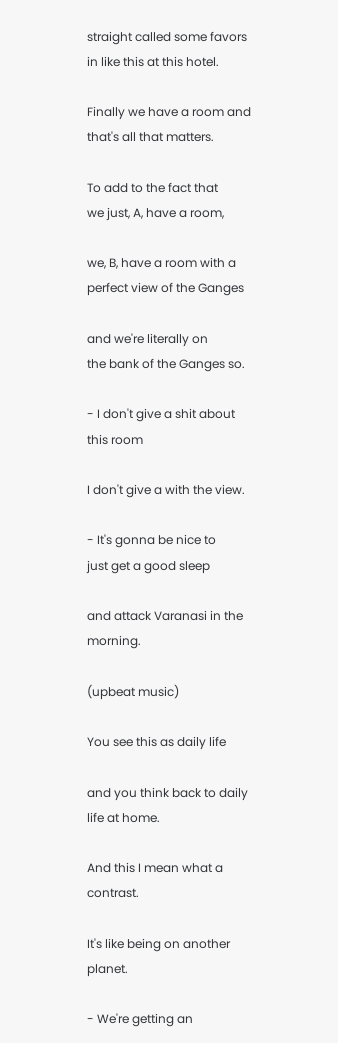straight called some favors
in like this at this hotel.

Finally we have a room and
that's all that matters.

To add to the fact that
we just, A, have a room,

we, B, have a room with a
perfect view of the Ganges

and we're literally on
the bank of the Ganges so.

- I don't give a shit about this room

I don't give a with the view.

- It's gonna be nice to
just get a good sleep

and attack Varanasi in the morning.

(upbeat music)

You see this as daily life

and you think back to daily life at home.

And this I mean what a contrast.

It's like being on another planet.

- We're getting an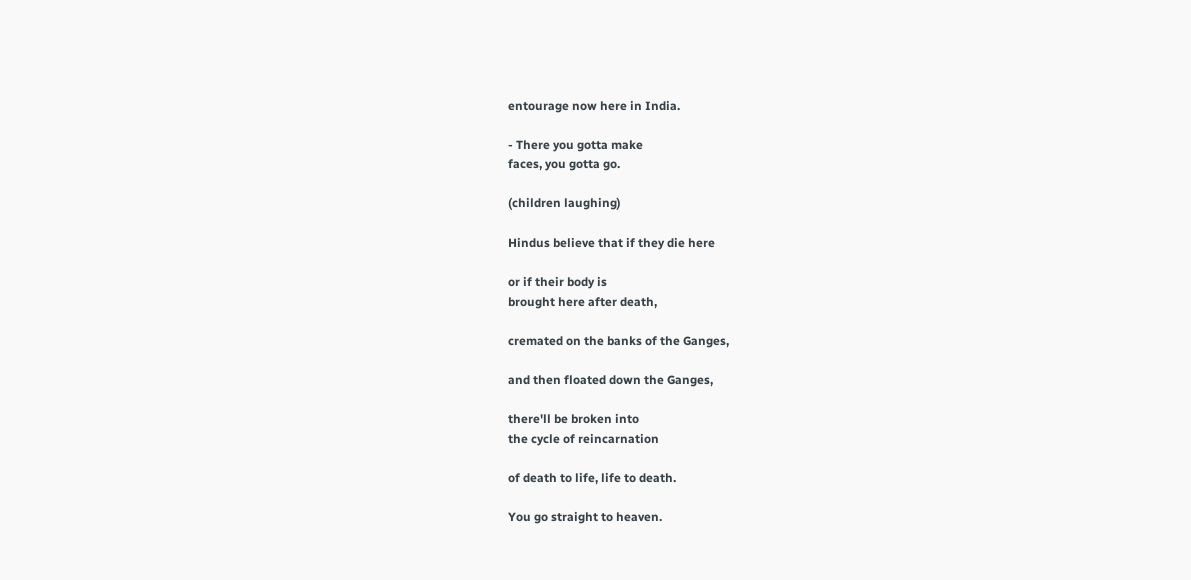entourage now here in India.

- There you gotta make
faces, you gotta go.

(children laughing)

Hindus believe that if they die here

or if their body is
brought here after death,

cremated on the banks of the Ganges,

and then floated down the Ganges,

there'll be broken into
the cycle of reincarnation

of death to life, life to death.

You go straight to heaven.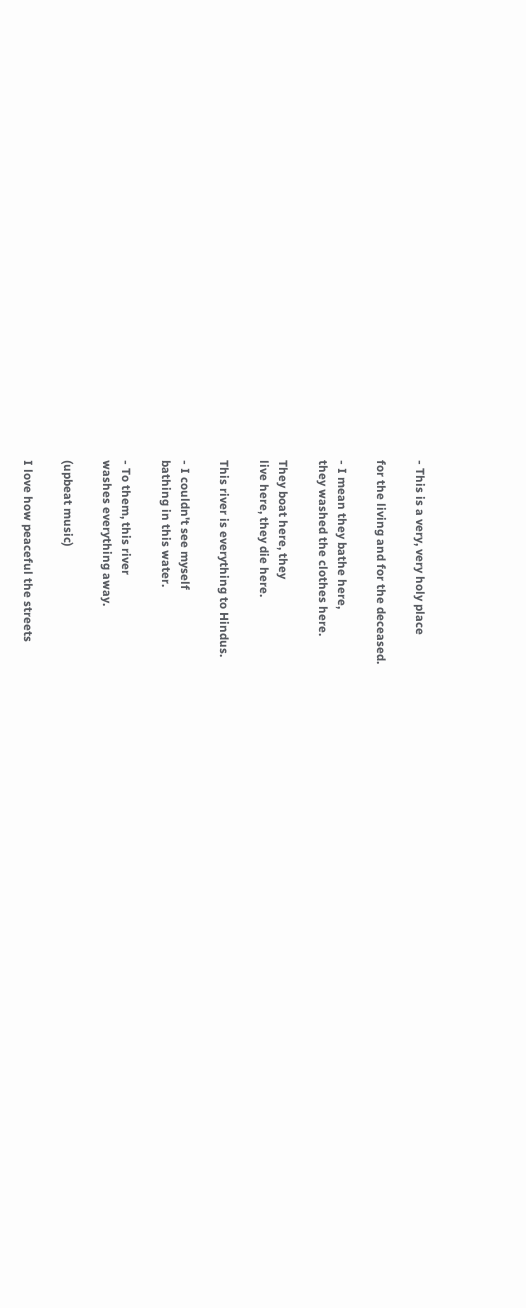- This is a very, very holy place

for the living and for the deceased.

- I mean they bathe here,
they washed the clothes here.

They boat here, they
live here, they die here.

This river is everything to Hindus.

- I couldn't see myself
bathing in this water.

- To them, this river
washes everything away.

(upbeat music)

I love how peaceful the streets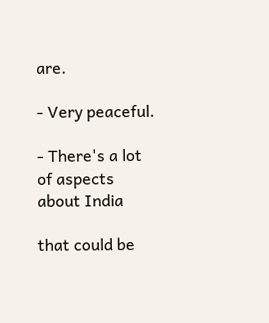are.

- Very peaceful.

- There's a lot of aspects about India

that could be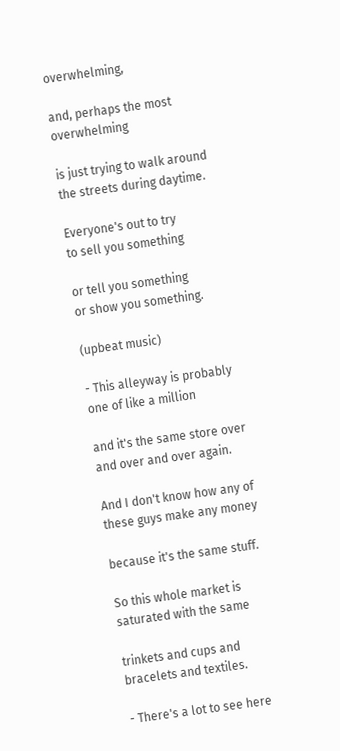overwhelming,

and, perhaps the most overwhelming

is just trying to walk around
the streets during daytime.

Everyone's out to try
to sell you something

or tell you something
or show you something.

(upbeat music)

- This alleyway is probably
one of like a million

and it's the same store over
and over and over again.

And I don't know how any of
these guys make any money

because it's the same stuff.

So this whole market is
saturated with the same

trinkets and cups and
bracelets and textiles.

- There's a lot to see here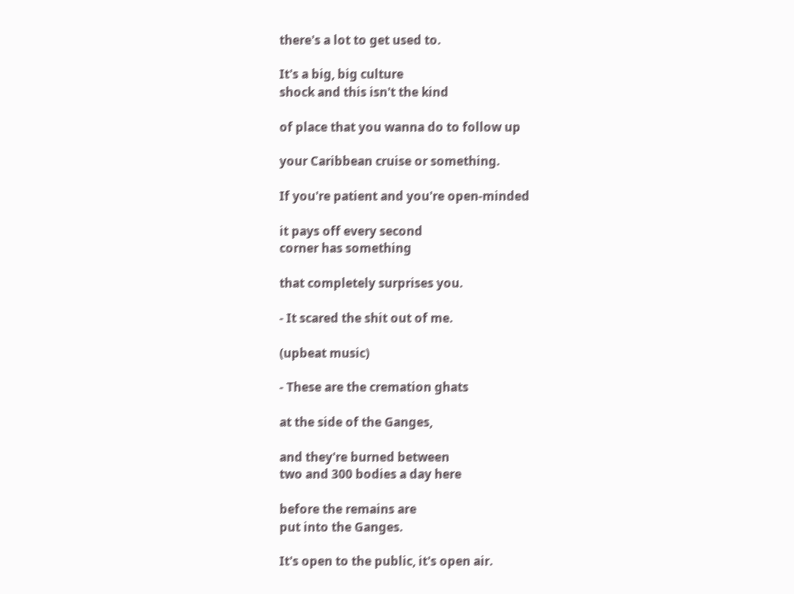there's a lot to get used to.

It's a big, big culture
shock and this isn't the kind

of place that you wanna do to follow up

your Caribbean cruise or something.

If you're patient and you're open-minded

it pays off every second
corner has something

that completely surprises you.

- It scared the shit out of me.

(upbeat music)

- These are the cremation ghats

at the side of the Ganges,

and they're burned between
two and 300 bodies a day here

before the remains are
put into the Ganges.

It's open to the public, it's open air.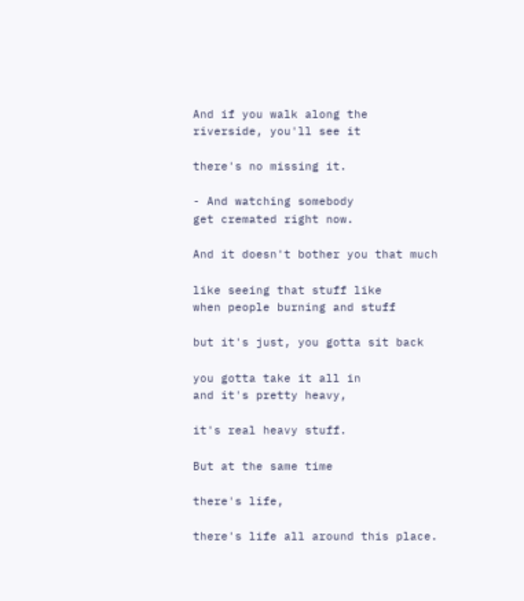And if you walk along the
riverside, you'll see it

there's no missing it.

- And watching somebody
get cremated right now.

And it doesn't bother you that much

like seeing that stuff like
when people burning and stuff

but it's just, you gotta sit back

you gotta take it all in
and it's pretty heavy,

it's real heavy stuff.

But at the same time

there's life,

there's life all around this place.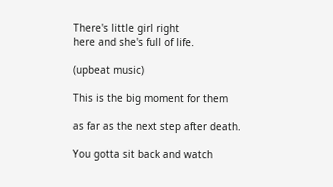There's little girl right
here and she's full of life.

(upbeat music)

This is the big moment for them

as far as the next step after death.

You gotta sit back and watch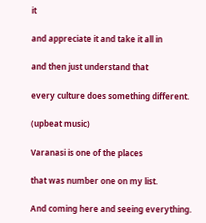it

and appreciate it and take it all in

and then just understand that

every culture does something different.

(upbeat music)

Varanasi is one of the places

that was number one on my list.

And coming here and seeing everything.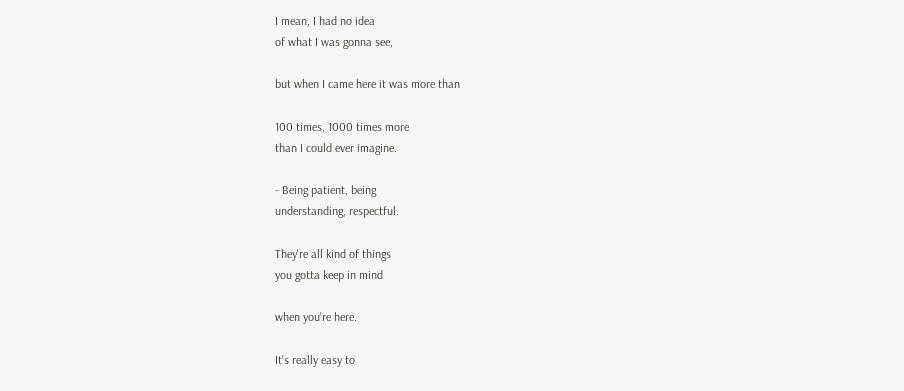I mean, I had no idea
of what I was gonna see,

but when I came here it was more than

100 times, 1000 times more
than I could ever imagine.

- Being patient, being
understanding, respectful.

They're all kind of things
you gotta keep in mind

when you're here.

It's really easy to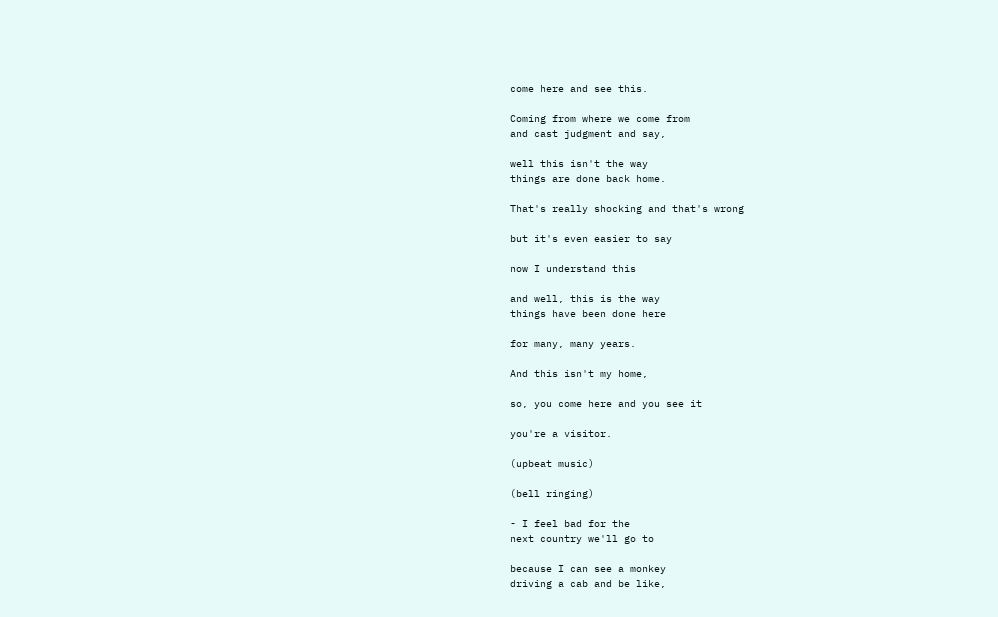come here and see this.

Coming from where we come from
and cast judgment and say,

well this isn't the way
things are done back home.

That's really shocking and that's wrong

but it's even easier to say

now I understand this

and well, this is the way
things have been done here

for many, many years.

And this isn't my home,

so, you come here and you see it

you're a visitor.

(upbeat music)

(bell ringing)

- I feel bad for the
next country we'll go to

because I can see a monkey
driving a cab and be like,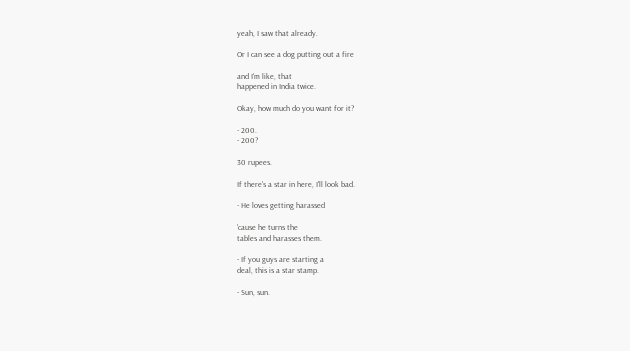yeah, I saw that already.

Or I can see a dog putting out a fire

and I'm like, that
happened in India twice.

Okay, how much do you want for it?

- 200.
- 200?

30 rupees.

If there's a star in here, I'll look bad.

- He loves getting harassed

'cause he turns the
tables and harasses them.

- If you guys are starting a
deal, this is a star stamp.

- Sun, sun.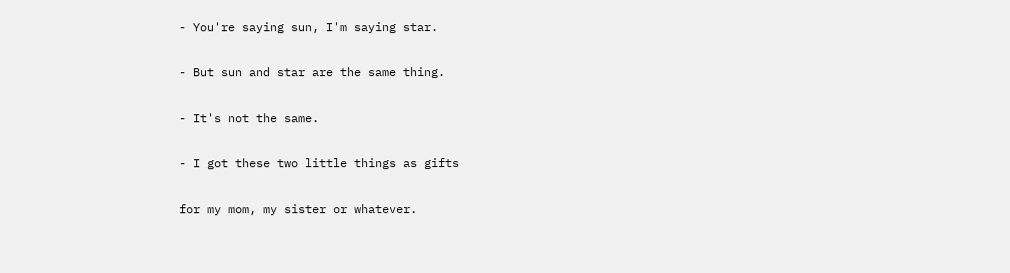- You're saying sun, I'm saying star.

- But sun and star are the same thing.

- It's not the same.

- I got these two little things as gifts

for my mom, my sister or whatever.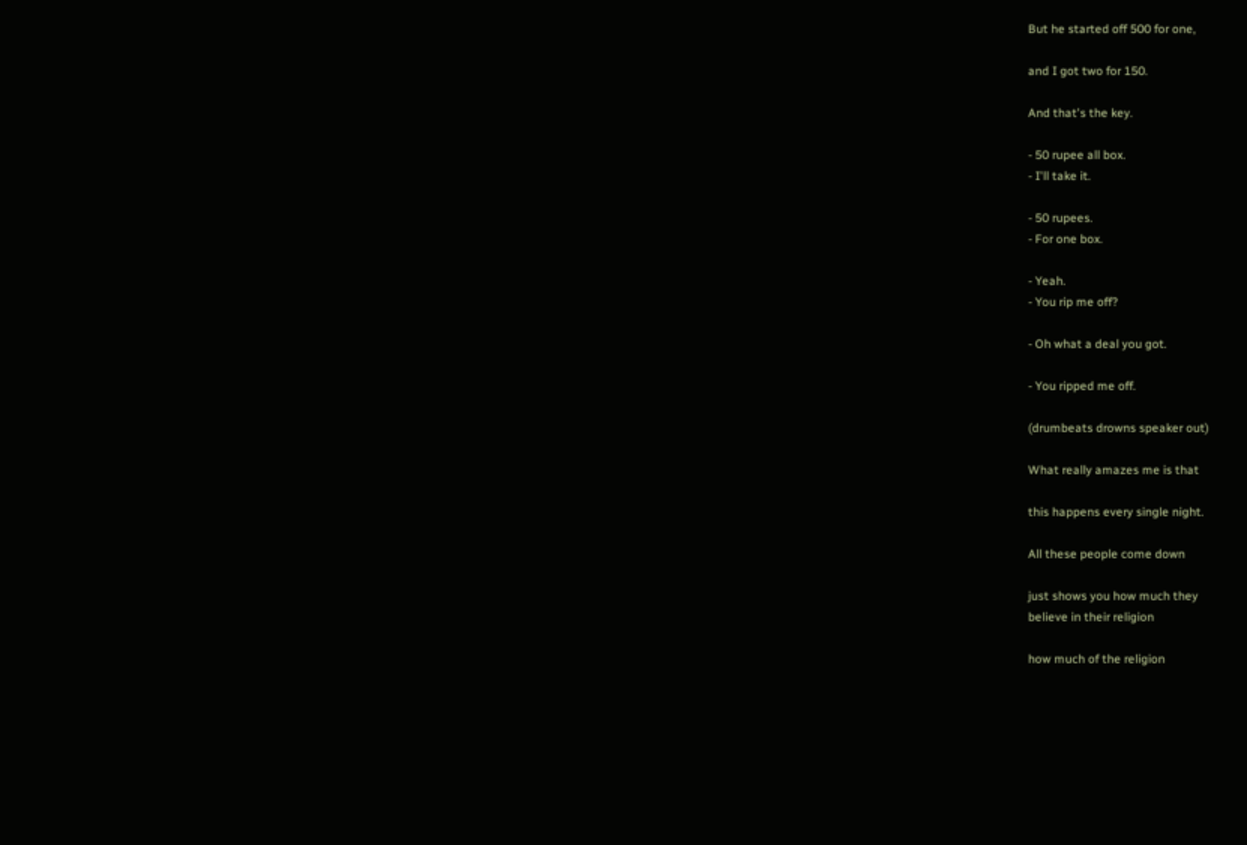But he started off 500 for one,

and I got two for 150.

And that's the key.

- 50 rupee all box.
- I'll take it.

- 50 rupees.
- For one box.

- Yeah.
- You rip me off?

- Oh what a deal you got.

- You ripped me off.

(drumbeats drowns speaker out)

What really amazes me is that

this happens every single night.

All these people come down

just shows you how much they
believe in their religion

how much of the religion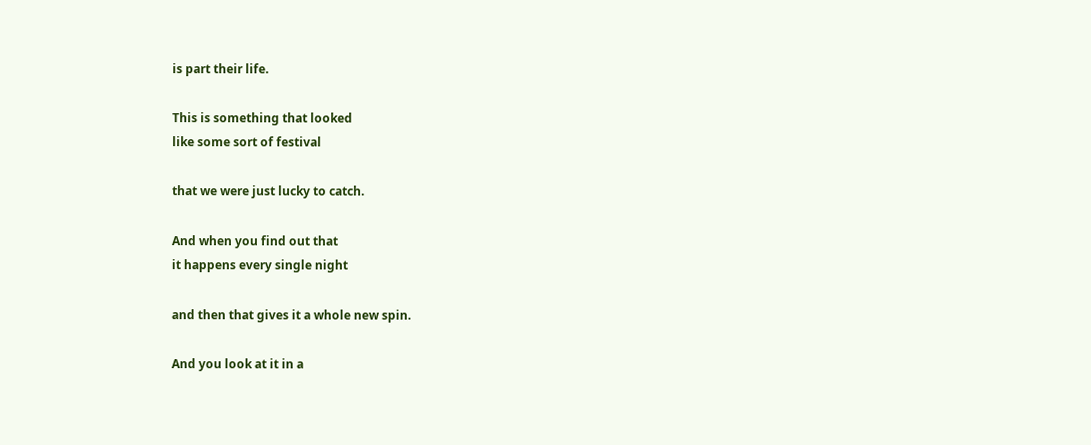is part their life.

This is something that looked
like some sort of festival

that we were just lucky to catch.

And when you find out that
it happens every single night

and then that gives it a whole new spin.

And you look at it in a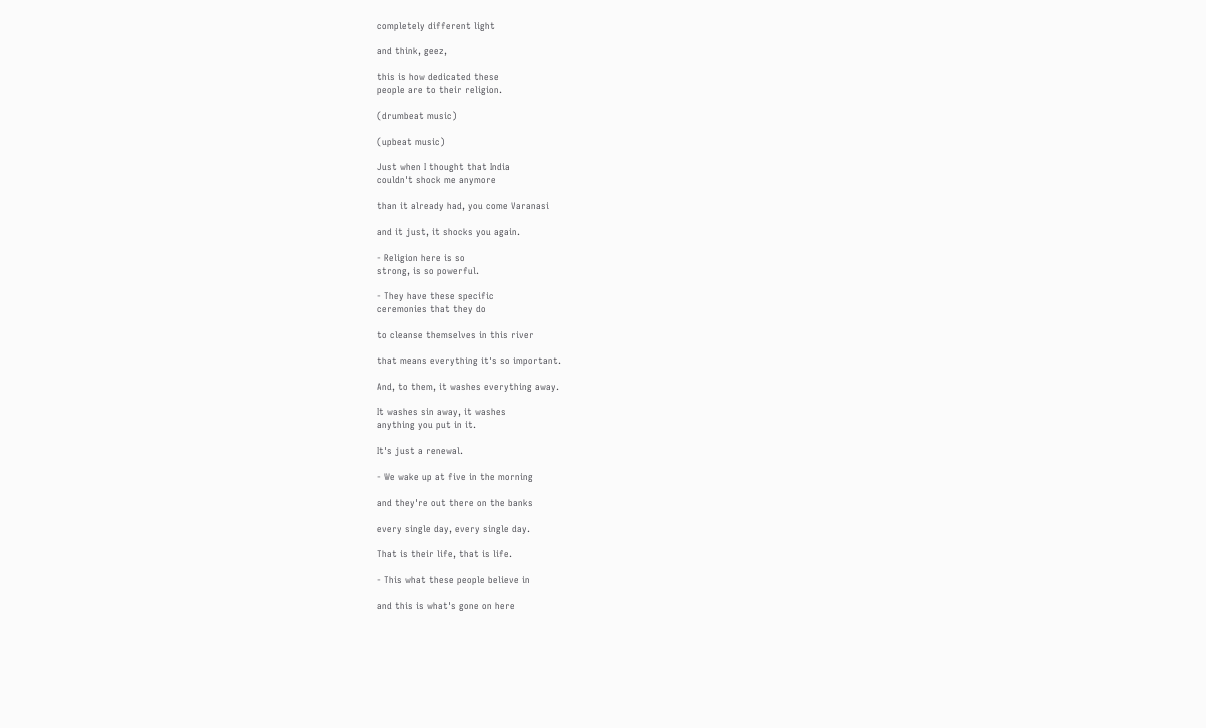completely different light

and think, geez,

this is how dedicated these
people are to their religion.

(drumbeat music)

(upbeat music)

Just when I thought that India
couldn't shock me anymore

than it already had, you come Varanasi

and it just, it shocks you again.

- Religion here is so
strong, is so powerful.

- They have these specific
ceremonies that they do

to cleanse themselves in this river

that means everything it's so important.

And, to them, it washes everything away.

It washes sin away, it washes
anything you put in it.

It's just a renewal.

- We wake up at five in the morning

and they're out there on the banks

every single day, every single day.

That is their life, that is life.

- This what these people believe in

and this is what's gone on here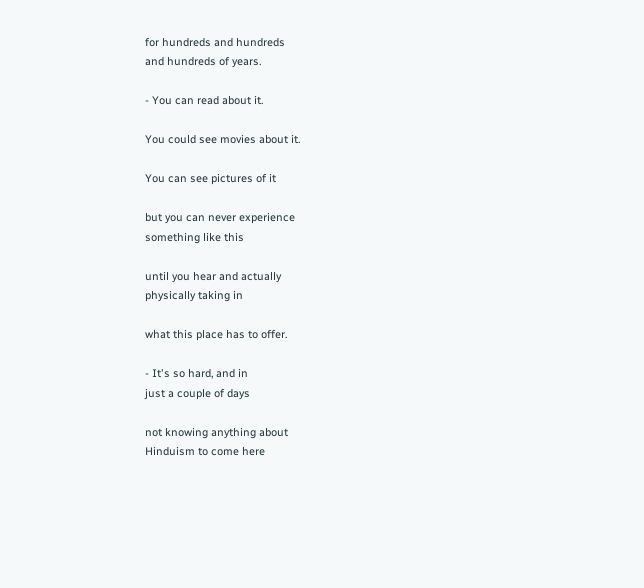for hundreds and hundreds
and hundreds of years.

- You can read about it.

You could see movies about it.

You can see pictures of it

but you can never experience
something like this

until you hear and actually
physically taking in

what this place has to offer.

- It's so hard, and in
just a couple of days

not knowing anything about
Hinduism to come here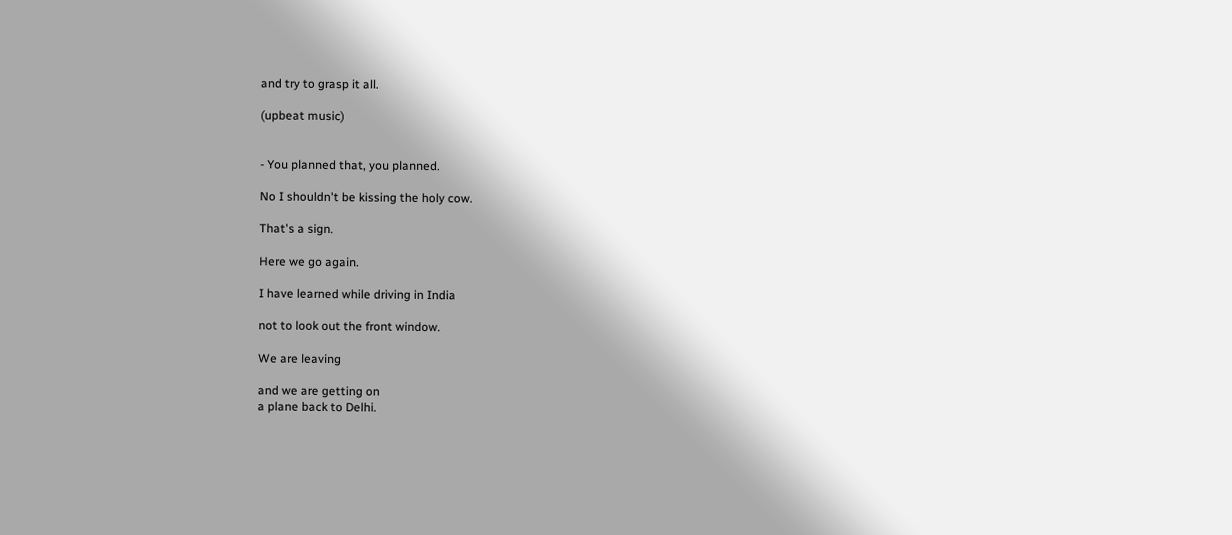and try to grasp it all.

(upbeat music)


- You planned that, you planned.

No I shouldn't be kissing the holy cow.

That's a sign.

Here we go again.

I have learned while driving in India

not to look out the front window.

We are leaving

and we are getting on
a plane back to Delhi.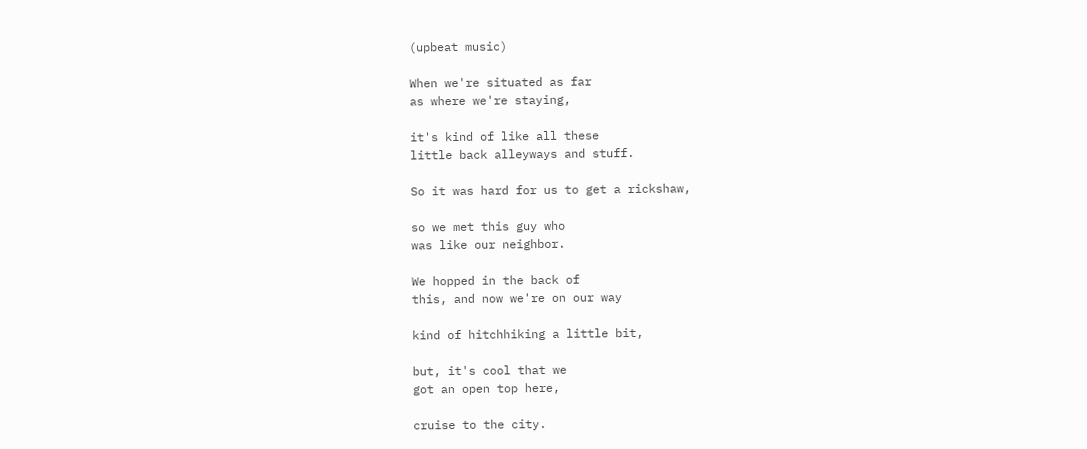(upbeat music)

When we're situated as far
as where we're staying,

it's kind of like all these
little back alleyways and stuff.

So it was hard for us to get a rickshaw,

so we met this guy who
was like our neighbor.

We hopped in the back of
this, and now we're on our way

kind of hitchhiking a little bit,

but, it's cool that we
got an open top here,

cruise to the city.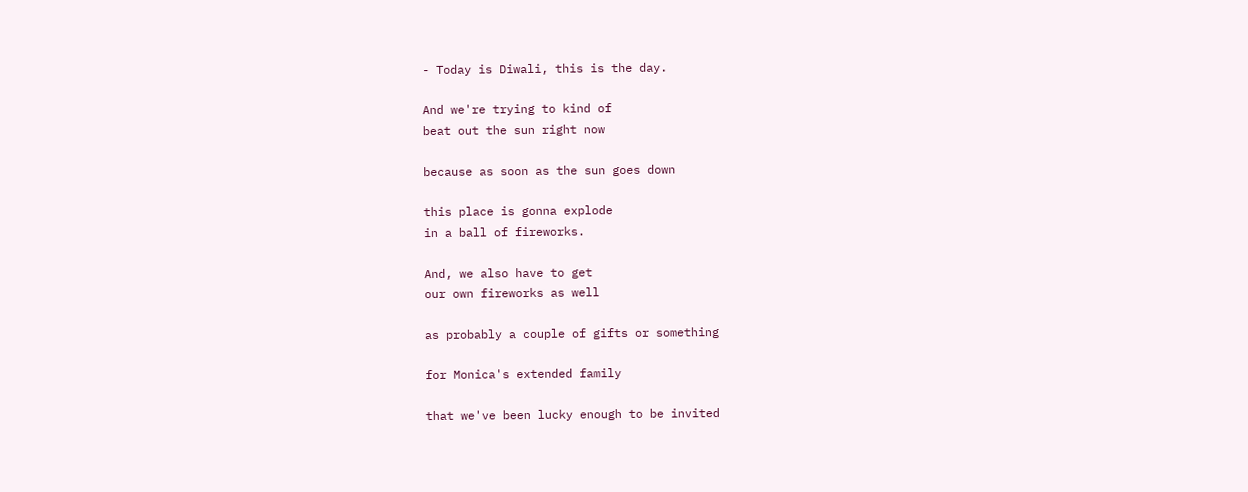- Today is Diwali, this is the day.

And we're trying to kind of
beat out the sun right now

because as soon as the sun goes down

this place is gonna explode
in a ball of fireworks.

And, we also have to get
our own fireworks as well

as probably a couple of gifts or something

for Monica's extended family

that we've been lucky enough to be invited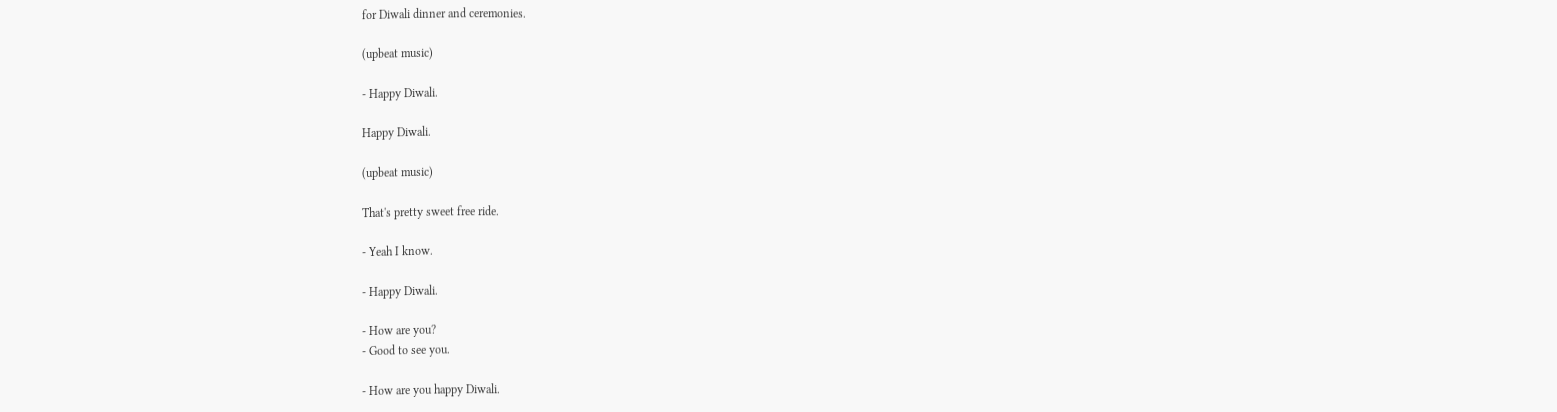for Diwali dinner and ceremonies.

(upbeat music)

- Happy Diwali.

Happy Diwali.

(upbeat music)

That's pretty sweet free ride.

- Yeah I know.

- Happy Diwali.

- How are you?
- Good to see you.

- How are you happy Diwali.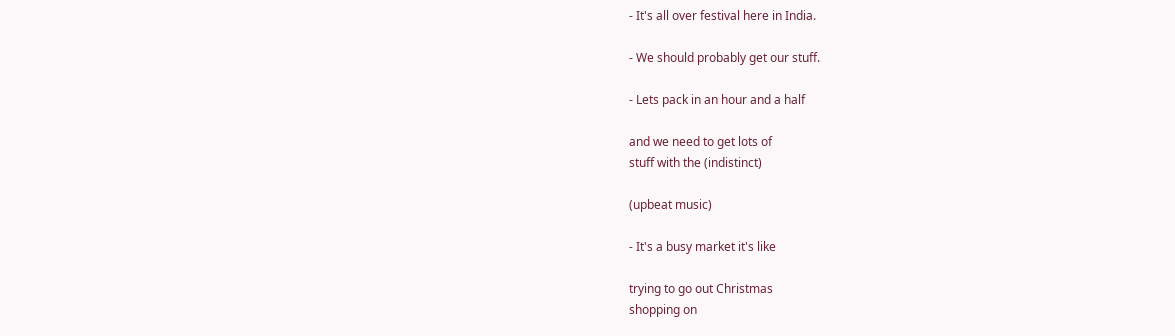- It's all over festival here in India.

- We should probably get our stuff.

- Lets pack in an hour and a half

and we need to get lots of
stuff with the (indistinct)

(upbeat music)

- It's a busy market it's like

trying to go out Christmas
shopping on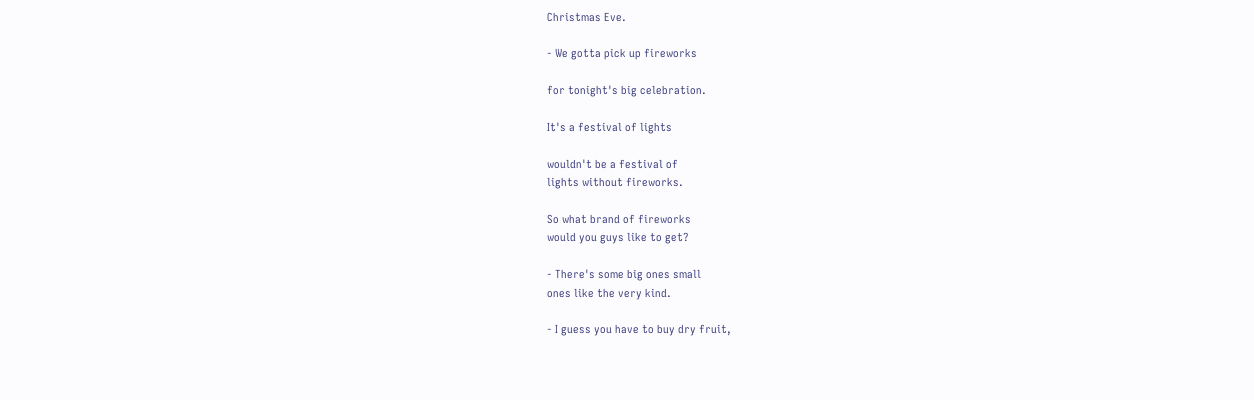Christmas Eve.

- We gotta pick up fireworks

for tonight's big celebration.

It's a festival of lights

wouldn't be a festival of
lights without fireworks.

So what brand of fireworks
would you guys like to get?

- There's some big ones small
ones like the very kind.

- I guess you have to buy dry fruit,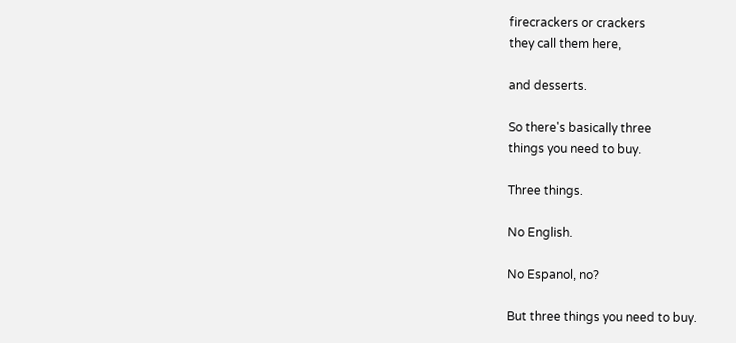firecrackers or crackers
they call them here,

and desserts.

So there's basically three
things you need to buy.

Three things.

No English.

No Espanol, no?

But three things you need to buy.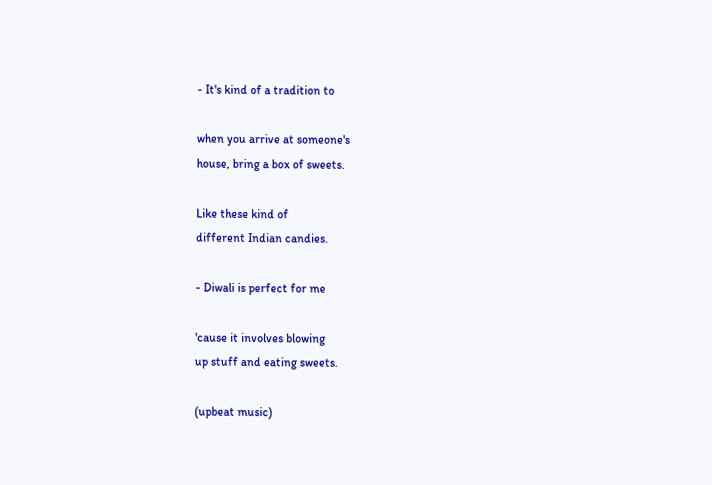- It's kind of a tradition to

when you arrive at someone's
house, bring a box of sweets.

Like these kind of
different Indian candies.

- Diwali is perfect for me

'cause it involves blowing
up stuff and eating sweets.

(upbeat music)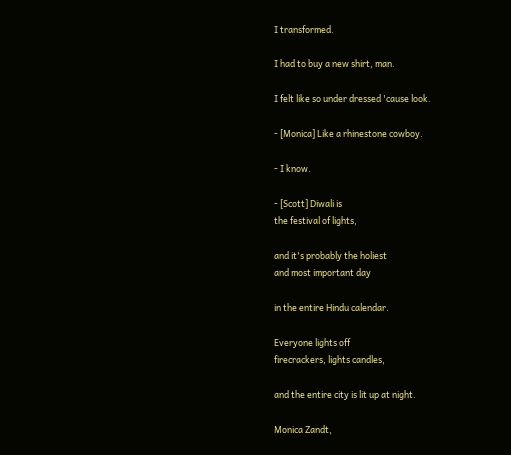I transformed.

I had to buy a new shirt, man.

I felt like so under dressed 'cause look.

- [Monica] Like a rhinestone cowboy.

- I know.

- [Scott] Diwali is
the festival of lights,

and it's probably the holiest
and most important day

in the entire Hindu calendar.

Everyone lights off
firecrackers, lights candles,

and the entire city is lit up at night.

Monica Zandt,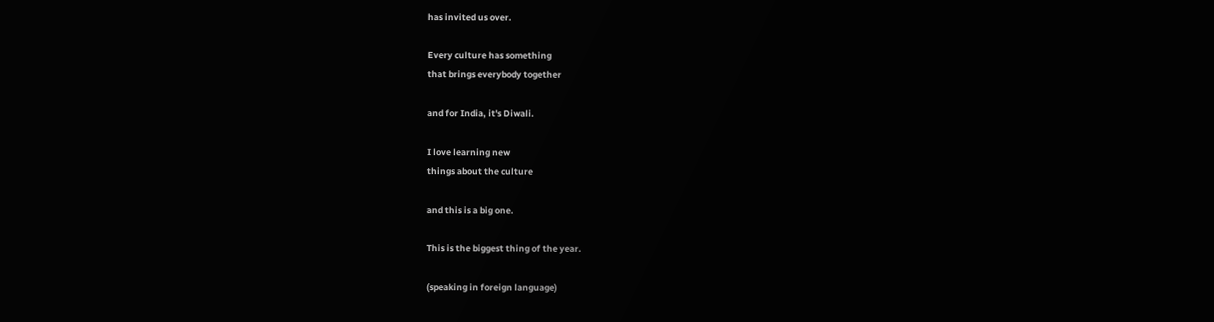has invited us over.

Every culture has something
that brings everybody together

and for India, it's Diwali.

I love learning new
things about the culture

and this is a big one.

This is the biggest thing of the year.

(speaking in foreign language)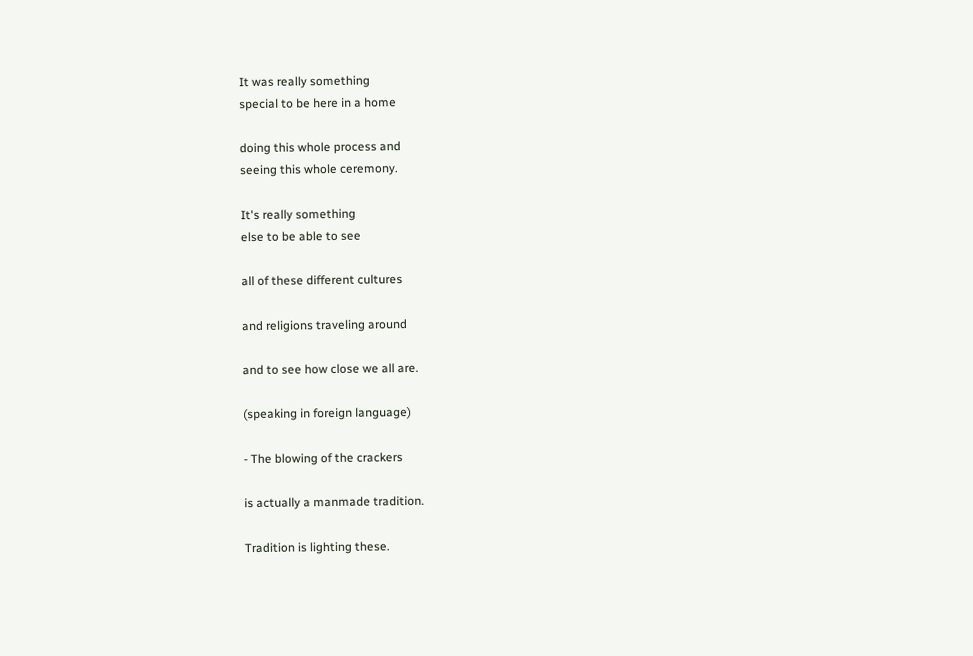It was really something
special to be here in a home

doing this whole process and
seeing this whole ceremony.

It's really something
else to be able to see

all of these different cultures

and religions traveling around

and to see how close we all are.

(speaking in foreign language)

- The blowing of the crackers

is actually a manmade tradition.

Tradition is lighting these.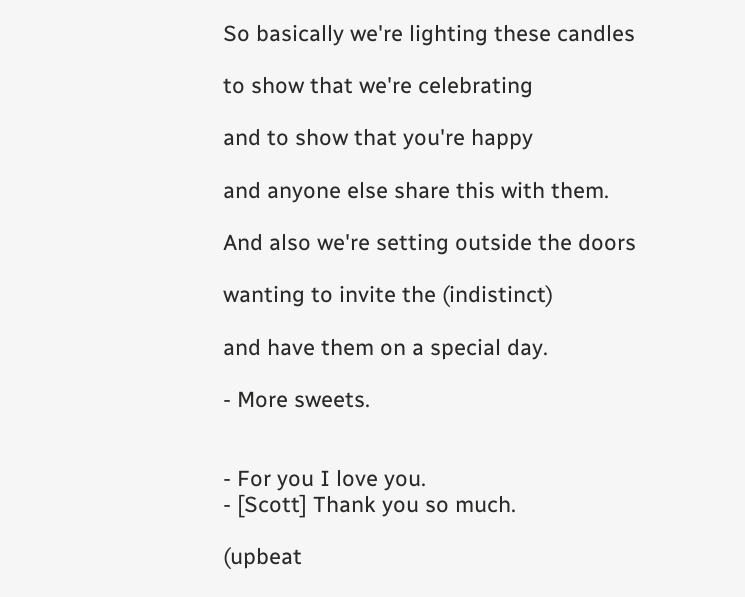So basically we're lighting these candles

to show that we're celebrating

and to show that you're happy

and anyone else share this with them.

And also we're setting outside the doors

wanting to invite the (indistinct)

and have them on a special day.

- More sweets.


- For you I love you.
- [Scott] Thank you so much.

(upbeat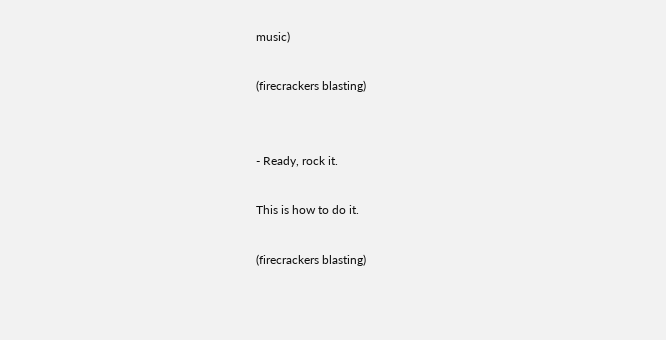music)

(firecrackers blasting)


- Ready, rock it.

This is how to do it.

(firecrackers blasting)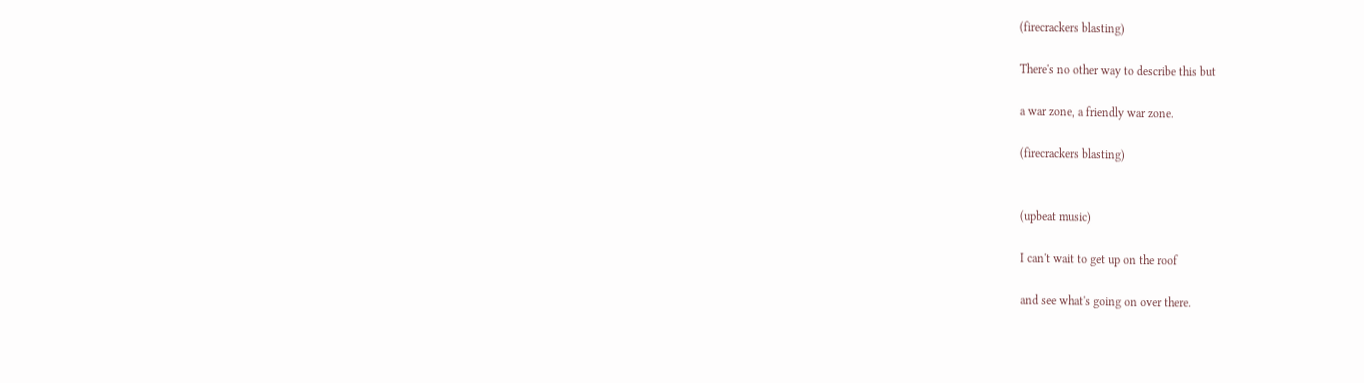(firecrackers blasting)

There's no other way to describe this but

a war zone, a friendly war zone.

(firecrackers blasting)


(upbeat music)

I can't wait to get up on the roof

and see what's going on over there.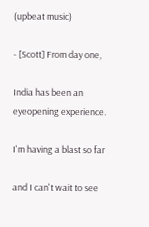(upbeat music)

- [Scott] From day one,

India has been an eyeopening experience.

I'm having a blast so far

and I can't wait to see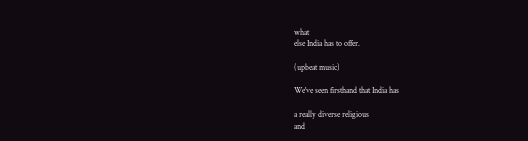what
else India has to offer.

(upbeat music)

We've seen firsthand that India has

a really diverse religious
and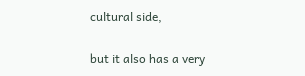cultural side,

but it also has a very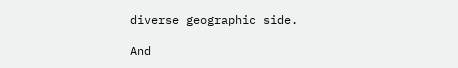diverse geographic side.

And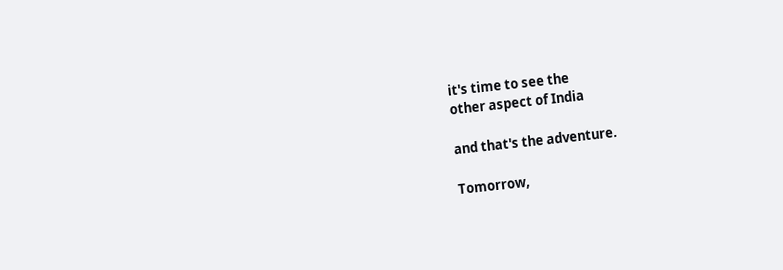it's time to see the
other aspect of India

and that's the adventure.

Tomorrow,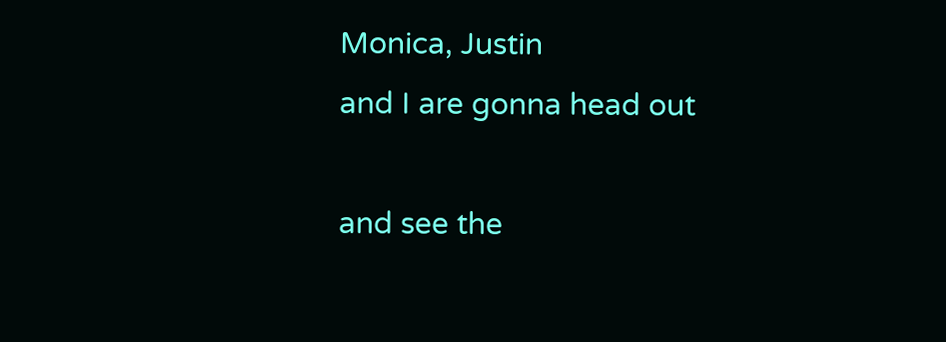Monica, Justin
and I are gonna head out

and see the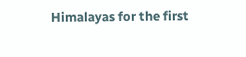Himalayas for the first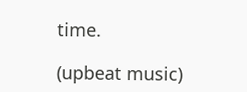time.

(upbeat music)